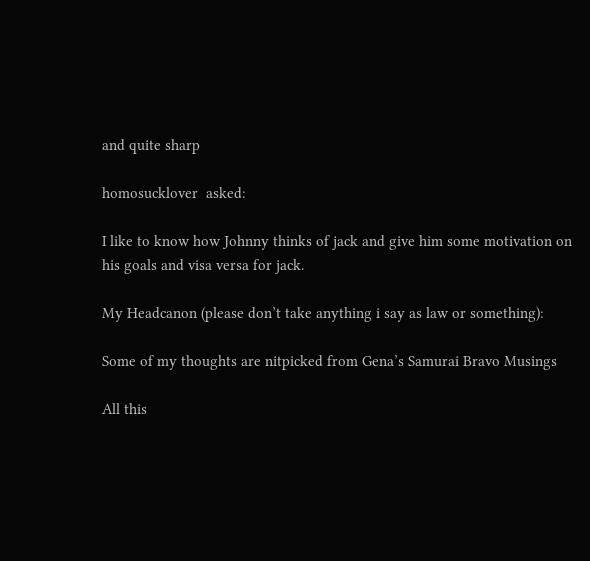and quite sharp

homosucklover  asked:

I like to know how Johnny thinks of jack and give him some motivation on his goals and visa versa for jack.

My Headcanon (please don’t take anything i say as law or something):

Some of my thoughts are nitpicked from Gena’s Samurai Bravo Musings

All this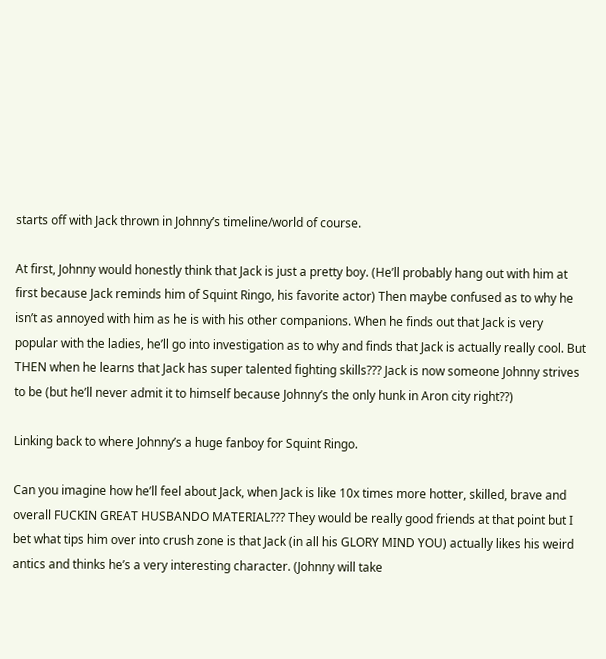starts off with Jack thrown in Johnny’s timeline/world of course.

At first, Johnny would honestly think that Jack is just a pretty boy. (He’ll probably hang out with him at first because Jack reminds him of Squint Ringo, his favorite actor) Then maybe confused as to why he isn’t as annoyed with him as he is with his other companions. When he finds out that Jack is very popular with the ladies, he’ll go into investigation as to why and finds that Jack is actually really cool. But THEN when he learns that Jack has super talented fighting skills??? Jack is now someone Johnny strives to be (but he’ll never admit it to himself because Johnny’s the only hunk in Aron city right??)

Linking back to where Johnny’s a huge fanboy for Squint Ringo.

Can you imagine how he’ll feel about Jack, when Jack is like 10x times more hotter, skilled, brave and overall FUCKIN GREAT HUSBANDO MATERIAL??? They would be really good friends at that point but I bet what tips him over into crush zone is that Jack (in all his GLORY MIND YOU) actually likes his weird antics and thinks he’s a very interesting character. (Johnny will take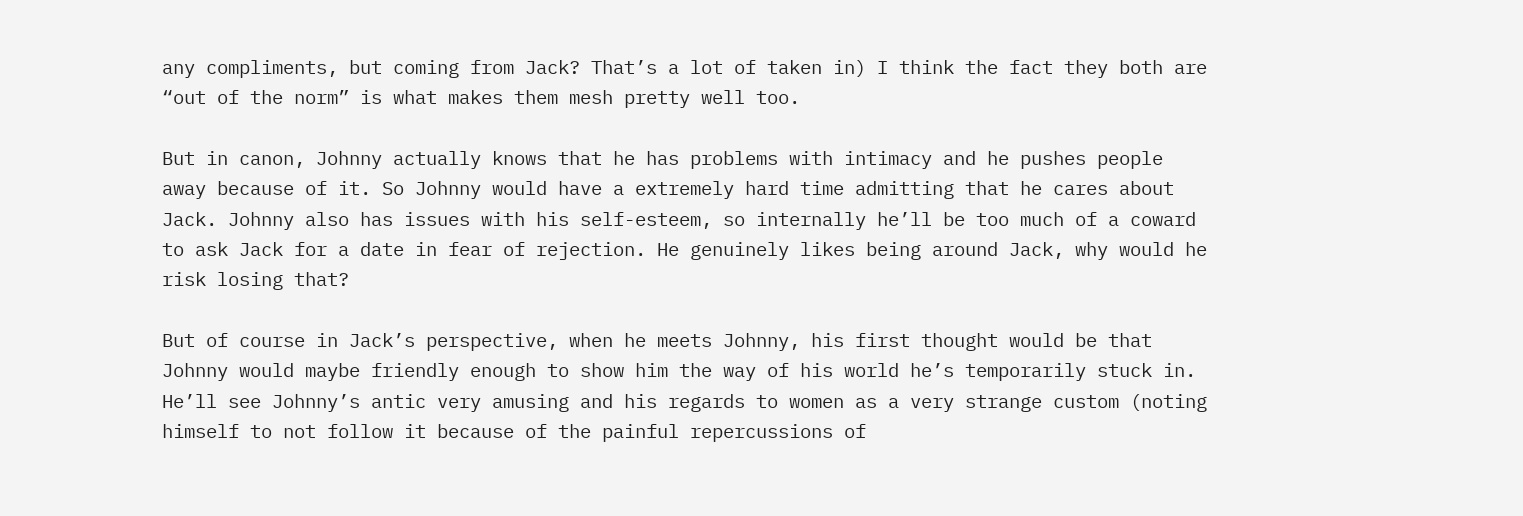any compliments, but coming from Jack? That’s a lot of taken in) I think the fact they both are “out of the norm” is what makes them mesh pretty well too.

But in canon, Johnny actually knows that he has problems with intimacy and he pushes people away because of it. So Johnny would have a extremely hard time admitting that he cares about Jack. Johnny also has issues with his self-esteem, so internally he’ll be too much of a coward to ask Jack for a date in fear of rejection. He genuinely likes being around Jack, why would he risk losing that?

But of course in Jack’s perspective, when he meets Johnny, his first thought would be that Johnny would maybe friendly enough to show him the way of his world he’s temporarily stuck in. He’ll see Johnny’s antic very amusing and his regards to women as a very strange custom (noting himself to not follow it because of the painful repercussions of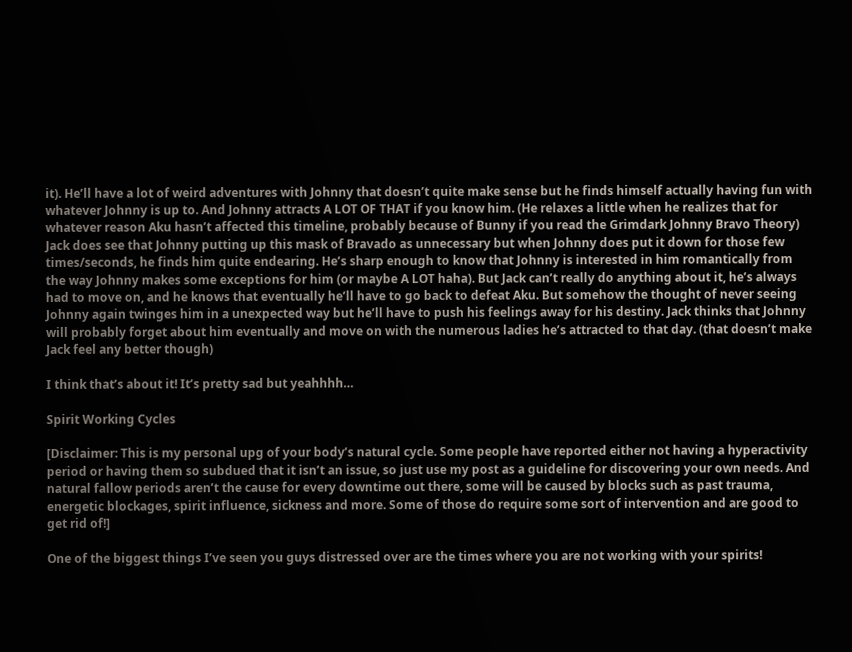it). He’ll have a lot of weird adventures with Johnny that doesn’t quite make sense but he finds himself actually having fun with whatever Johnny is up to. And Johnny attracts A LOT OF THAT if you know him. (He relaxes a little when he realizes that for whatever reason Aku hasn’t affected this timeline, probably because of Bunny if you read the Grimdark Johnny Bravo Theory)  Jack does see that Johnny putting up this mask of Bravado as unnecessary but when Johnny does put it down for those few times/seconds, he finds him quite endearing. He’s sharp enough to know that Johnny is interested in him romantically from the way Johnny makes some exceptions for him (or maybe A LOT haha). But Jack can’t really do anything about it, he’s always had to move on, and he knows that eventually he’ll have to go back to defeat Aku. But somehow the thought of never seeing Johnny again twinges him in a unexpected way but he’ll have to push his feelings away for his destiny. Jack thinks that Johnny will probably forget about him eventually and move on with the numerous ladies he’s attracted to that day. (that doesn’t make Jack feel any better though)

I think that’s about it! It’s pretty sad but yeahhhh…

Spirit Working Cycles

[Disclaimer: This is my personal upg of your body’s natural cycle. Some people have reported either not having a hyperactivity period or having them so subdued that it isn’t an issue, so just use my post as a guideline for discovering your own needs. And natural fallow periods aren’t the cause for every downtime out there, some will be caused by blocks such as past trauma, energetic blockages, spirit influence, sickness and more. Some of those do require some sort of intervention and are good to get rid of!]

One of the biggest things I’ve seen you guys distressed over are the times where you are not working with your spirits!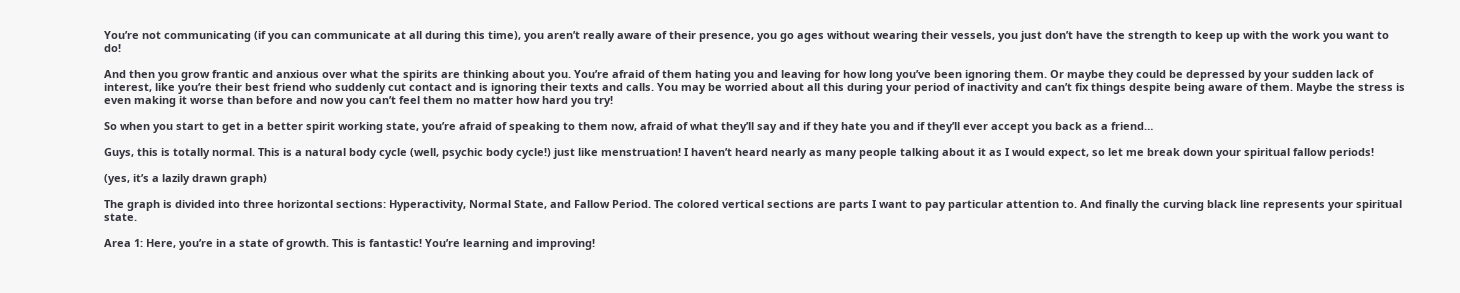You’re not communicating (if you can communicate at all during this time), you aren’t really aware of their presence, you go ages without wearing their vessels, you just don’t have the strength to keep up with the work you want to do!

And then you grow frantic and anxious over what the spirits are thinking about you. You’re afraid of them hating you and leaving for how long you’ve been ignoring them. Or maybe they could be depressed by your sudden lack of interest, like you’re their best friend who suddenly cut contact and is ignoring their texts and calls. You may be worried about all this during your period of inactivity and can’t fix things despite being aware of them. Maybe the stress is even making it worse than before and now you can’t feel them no matter how hard you try!

So when you start to get in a better spirit working state, you’re afraid of speaking to them now, afraid of what they’ll say and if they hate you and if they’ll ever accept you back as a friend…

Guys, this is totally normal. This is a natural body cycle (well, psychic body cycle!) just like menstruation! I haven’t heard nearly as many people talking about it as I would expect, so let me break down your spiritual fallow periods!

(yes, it’s a lazily drawn graph)

The graph is divided into three horizontal sections: Hyperactivity, Normal State, and Fallow Period. The colored vertical sections are parts I want to pay particular attention to. And finally the curving black line represents your spiritual state.

Area 1: Here, you’re in a state of growth. This is fantastic! You’re learning and improving!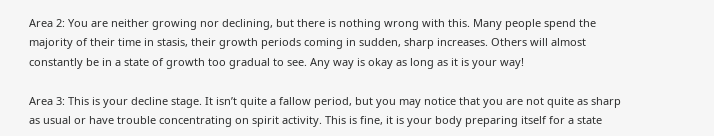Area 2: You are neither growing nor declining, but there is nothing wrong with this. Many people spend the majority of their time in stasis, their growth periods coming in sudden, sharp increases. Others will almost constantly be in a state of growth too gradual to see. Any way is okay as long as it is your way!

Area 3: This is your decline stage. It isn’t quite a fallow period, but you may notice that you are not quite as sharp as usual or have trouble concentrating on spirit activity. This is fine, it is your body preparing itself for a state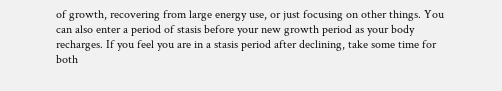of growth, recovering from large energy use, or just focusing on other things. You can also enter a period of stasis before your new growth period as your body recharges. If you feel you are in a stasis period after declining, take some time for both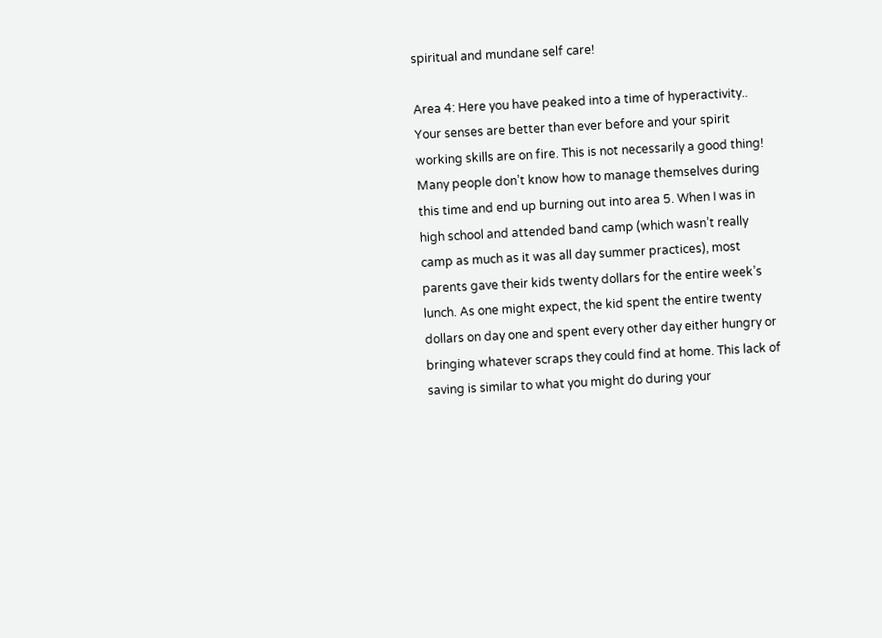spiritual and mundane self care!

Area 4: Here you have peaked into a time of hyperactivity.. Your senses are better than ever before and your spirit working skills are on fire. This is not necessarily a good thing! Many people don’t know how to manage themselves during this time and end up burning out into area 5. When I was in high school and attended band camp (which wasn’t really camp as much as it was all day summer practices), most parents gave their kids twenty dollars for the entire week’s lunch. As one might expect, the kid spent the entire twenty dollars on day one and spent every other day either hungry or bringing whatever scraps they could find at home. This lack of saving is similar to what you might do during your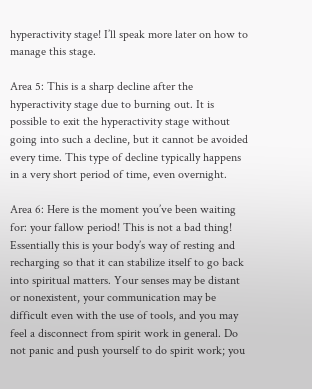hyperactivity stage! I’ll speak more later on how to manage this stage.

Area 5: This is a sharp decline after the hyperactivity stage due to burning out. It is possible to exit the hyperactivity stage without going into such a decline, but it cannot be avoided every time. This type of decline typically happens in a very short period of time, even overnight.

Area 6: Here is the moment you’ve been waiting for: your fallow period! This is not a bad thing! Essentially this is your body’s way of resting and recharging so that it can stabilize itself to go back into spiritual matters. Your senses may be distant or nonexistent, your communication may be difficult even with the use of tools, and you may feel a disconnect from spirit work in general. Do not panic and push yourself to do spirit work; you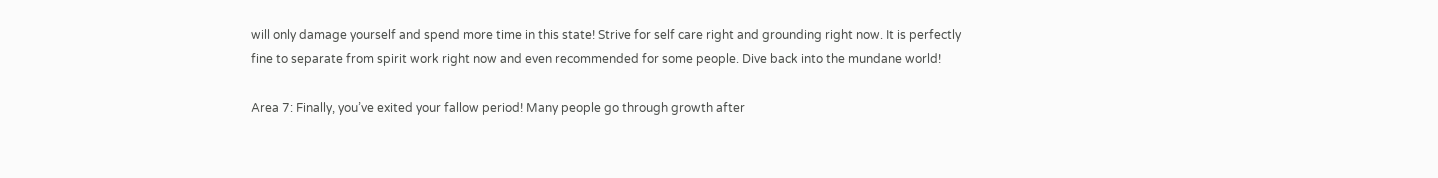will only damage yourself and spend more time in this state! Strive for self care right and grounding right now. It is perfectly fine to separate from spirit work right now and even recommended for some people. Dive back into the mundane world!

Area 7: Finally, you’ve exited your fallow period! Many people go through growth after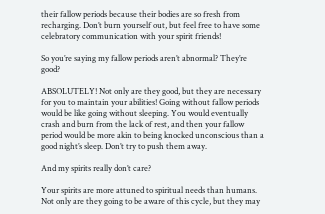their fallow periods because their bodies are so fresh from recharging. Don’t burn yourself out, but feel free to have some celebratory communication with your spirit friends!

So you’re saying my fallow periods aren’t abnormal? They’re good?

ABSOLUTELY! Not only are they good, but they are necessary for you to maintain your abilities! Going without fallow periods would be like going without sleeping. You would eventually crash and burn from the lack of rest, and then your fallow period would be more akin to being knocked unconscious than a good night’s sleep. Don’t try to push them away.

And my spirits really don’t care?

Your spirits are more attuned to spiritual needs than humans. Not only are they going to be aware of this cycle, but they may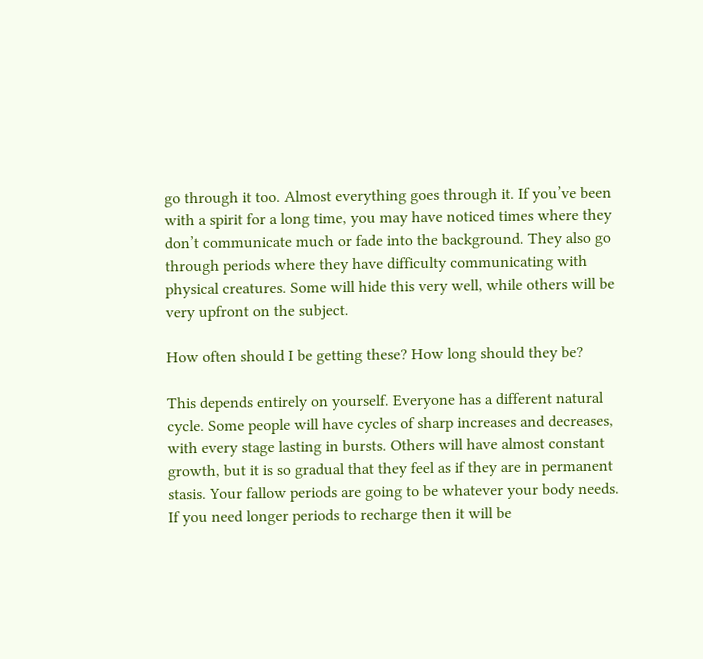go through it too. Almost everything goes through it. If you’ve been with a spirit for a long time, you may have noticed times where they don’t communicate much or fade into the background. They also go through periods where they have difficulty communicating with physical creatures. Some will hide this very well, while others will be very upfront on the subject.

How often should I be getting these? How long should they be?

This depends entirely on yourself. Everyone has a different natural cycle. Some people will have cycles of sharp increases and decreases, with every stage lasting in bursts. Others will have almost constant growth, but it is so gradual that they feel as if they are in permanent stasis. Your fallow periods are going to be whatever your body needs. If you need longer periods to recharge then it will be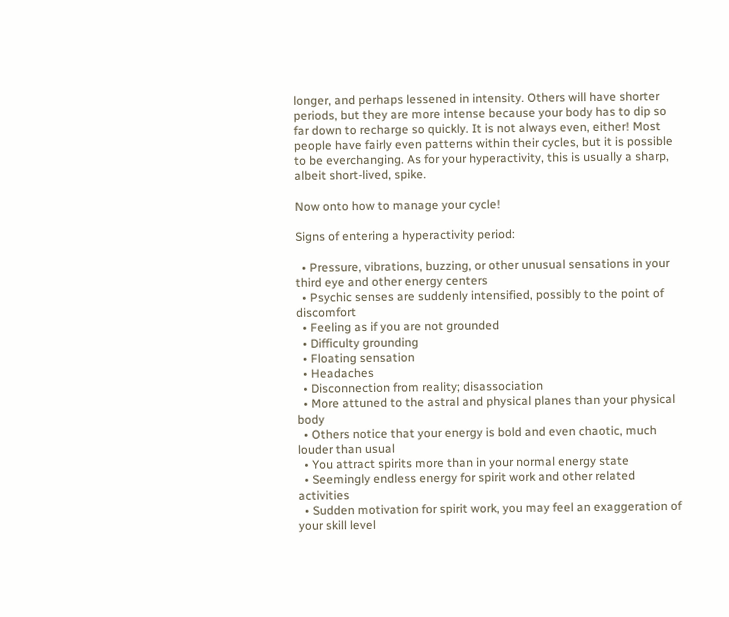longer, and perhaps lessened in intensity. Others will have shorter periods, but they are more intense because your body has to dip so far down to recharge so quickly. It is not always even, either! Most people have fairly even patterns within their cycles, but it is possible to be everchanging. As for your hyperactivity, this is usually a sharp, albeit short-lived, spike.

Now onto how to manage your cycle!

Signs of entering a hyperactivity period:

  • Pressure, vibrations, buzzing, or other unusual sensations in your third eye and other energy centers
  • Psychic senses are suddenly intensified, possibly to the point of discomfort
  • Feeling as if you are not grounded
  • Difficulty grounding
  • Floating sensation
  • Headaches
  • Disconnection from reality; disassociation
  • More attuned to the astral and physical planes than your physical body
  • Others notice that your energy is bold and even chaotic, much louder than usual
  • You attract spirits more than in your normal energy state
  • Seemingly endless energy for spirit work and other related activities
  • Sudden motivation for spirit work, you may feel an exaggeration of your skill level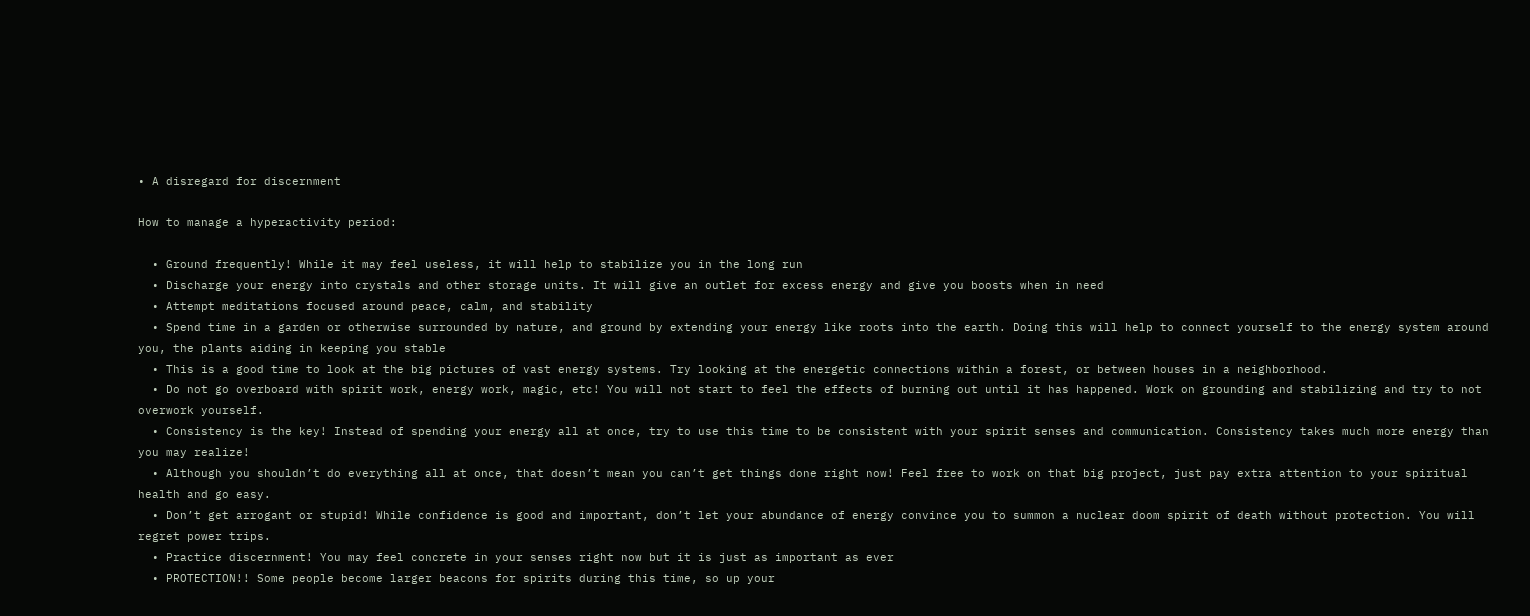• A disregard for discernment

How to manage a hyperactivity period:

  • Ground frequently! While it may feel useless, it will help to stabilize you in the long run
  • Discharge your energy into crystals and other storage units. It will give an outlet for excess energy and give you boosts when in need
  • Attempt meditations focused around peace, calm, and stability
  • Spend time in a garden or otherwise surrounded by nature, and ground by extending your energy like roots into the earth. Doing this will help to connect yourself to the energy system around you, the plants aiding in keeping you stable
  • This is a good time to look at the big pictures of vast energy systems. Try looking at the energetic connections within a forest, or between houses in a neighborhood.
  • Do not go overboard with spirit work, energy work, magic, etc! You will not start to feel the effects of burning out until it has happened. Work on grounding and stabilizing and try to not overwork yourself.
  • Consistency is the key! Instead of spending your energy all at once, try to use this time to be consistent with your spirit senses and communication. Consistency takes much more energy than you may realize!
  • Although you shouldn’t do everything all at once, that doesn’t mean you can’t get things done right now! Feel free to work on that big project, just pay extra attention to your spiritual health and go easy.
  • Don’t get arrogant or stupid! While confidence is good and important, don’t let your abundance of energy convince you to summon a nuclear doom spirit of death without protection. You will regret power trips.
  • Practice discernment! You may feel concrete in your senses right now but it is just as important as ever
  • PROTECTION!! Some people become larger beacons for spirits during this time, so up your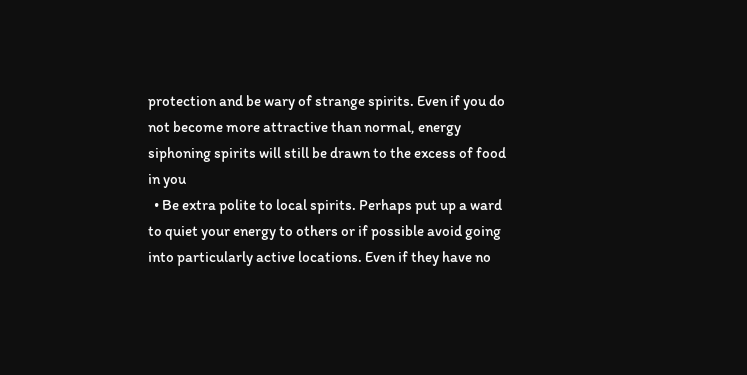protection and be wary of strange spirits. Even if you do not become more attractive than normal, energy siphoning spirits will still be drawn to the excess of food in you
  • Be extra polite to local spirits. Perhaps put up a ward to quiet your energy to others or if possible avoid going into particularly active locations. Even if they have no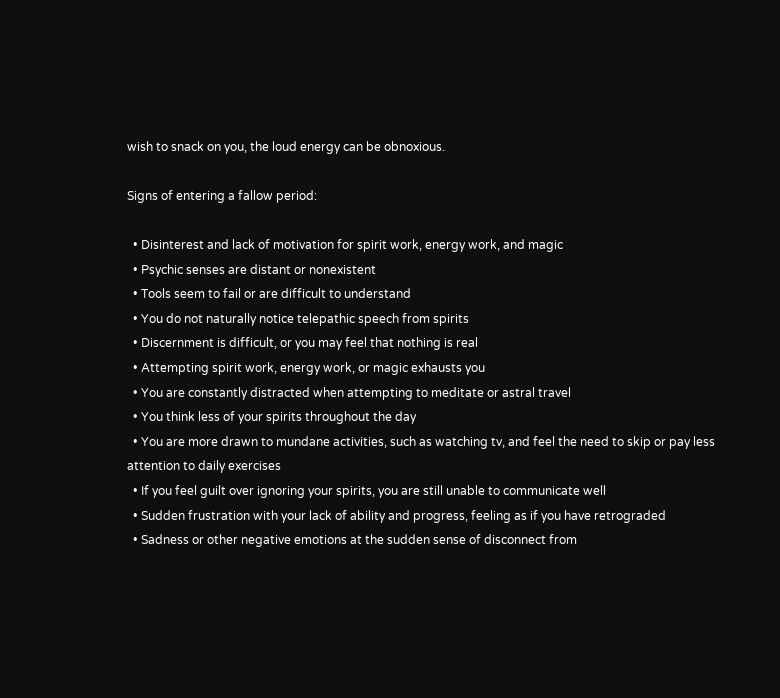wish to snack on you, the loud energy can be obnoxious.

Signs of entering a fallow period:

  • Disinterest and lack of motivation for spirit work, energy work, and magic
  • Psychic senses are distant or nonexistent
  • Tools seem to fail or are difficult to understand
  • You do not naturally notice telepathic speech from spirits
  • Discernment is difficult, or you may feel that nothing is real
  • Attempting spirit work, energy work, or magic exhausts you
  • You are constantly distracted when attempting to meditate or astral travel
  • You think less of your spirits throughout the day
  • You are more drawn to mundane activities, such as watching tv, and feel the need to skip or pay less attention to daily exercises
  • If you feel guilt over ignoring your spirits, you are still unable to communicate well
  • Sudden frustration with your lack of ability and progress, feeling as if you have retrograded
  • Sadness or other negative emotions at the sudden sense of disconnect from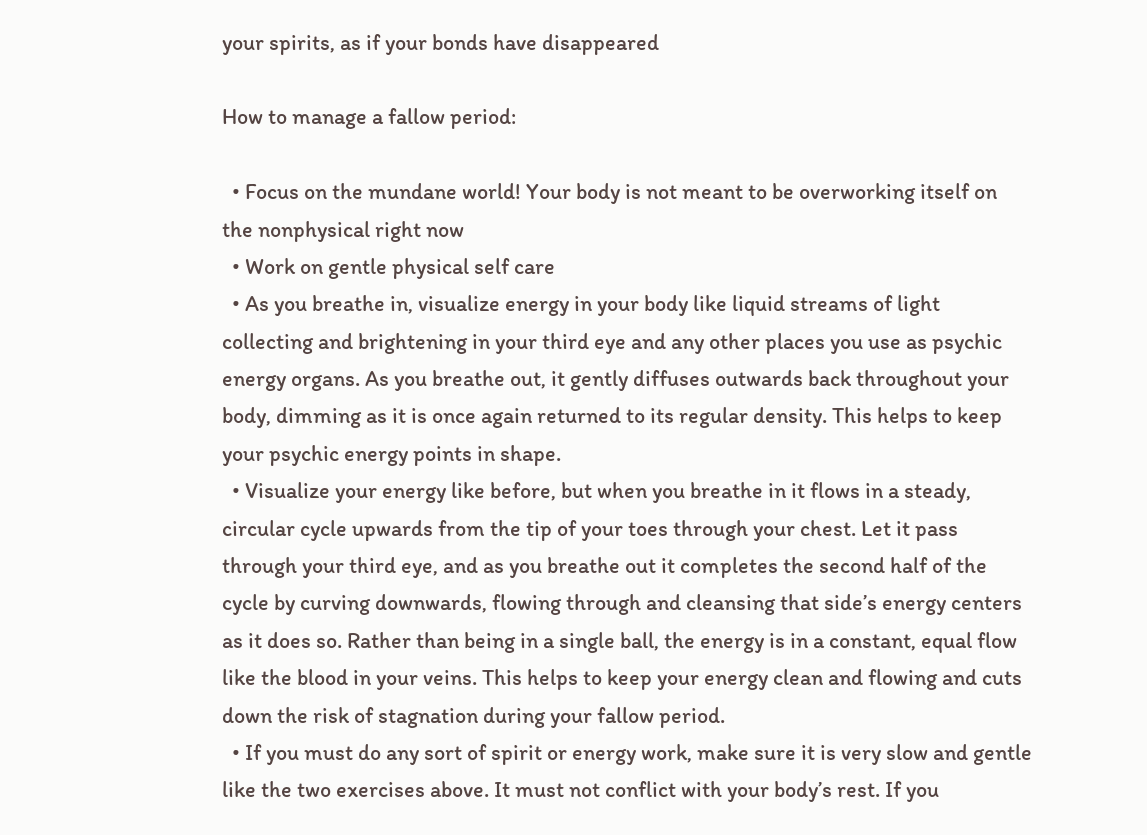your spirits, as if your bonds have disappeared

How to manage a fallow period:

  • Focus on the mundane world! Your body is not meant to be overworking itself on the nonphysical right now
  • Work on gentle physical self care
  • As you breathe in, visualize energy in your body like liquid streams of light collecting and brightening in your third eye and any other places you use as psychic energy organs. As you breathe out, it gently diffuses outwards back throughout your body, dimming as it is once again returned to its regular density. This helps to keep your psychic energy points in shape.
  • Visualize your energy like before, but when you breathe in it flows in a steady, circular cycle upwards from the tip of your toes through your chest. Let it pass through your third eye, and as you breathe out it completes the second half of the cycle by curving downwards, flowing through and cleansing that side’s energy centers as it does so. Rather than being in a single ball, the energy is in a constant, equal flow like the blood in your veins. This helps to keep your energy clean and flowing and cuts down the risk of stagnation during your fallow period.
  • If you must do any sort of spirit or energy work, make sure it is very slow and gentle like the two exercises above. It must not conflict with your body’s rest. If you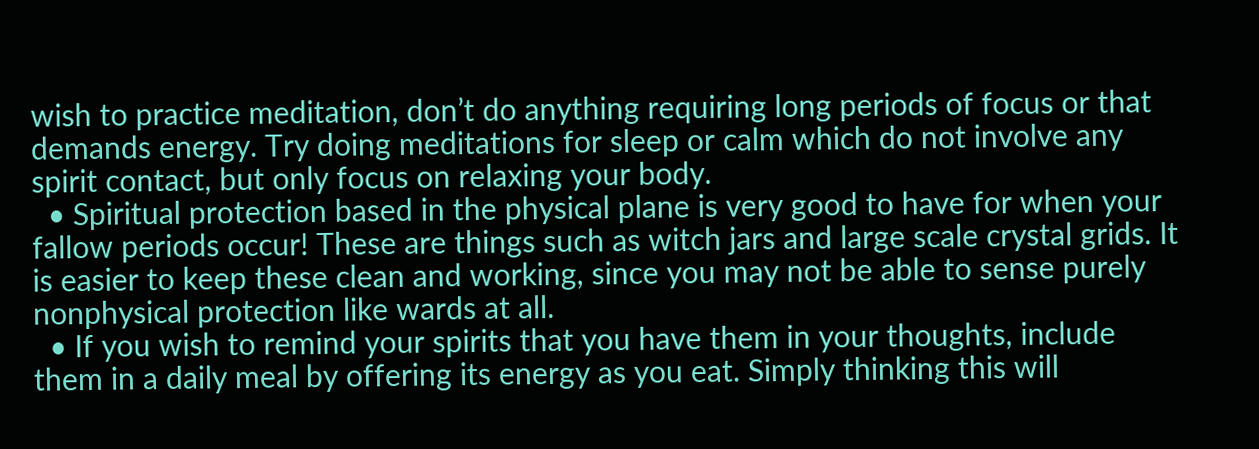wish to practice meditation, don’t do anything requiring long periods of focus or that demands energy. Try doing meditations for sleep or calm which do not involve any spirit contact, but only focus on relaxing your body.
  • Spiritual protection based in the physical plane is very good to have for when your fallow periods occur! These are things such as witch jars and large scale crystal grids. It is easier to keep these clean and working, since you may not be able to sense purely nonphysical protection like wards at all.
  • If you wish to remind your spirits that you have them in your thoughts, include them in a daily meal by offering its energy as you eat. Simply thinking this will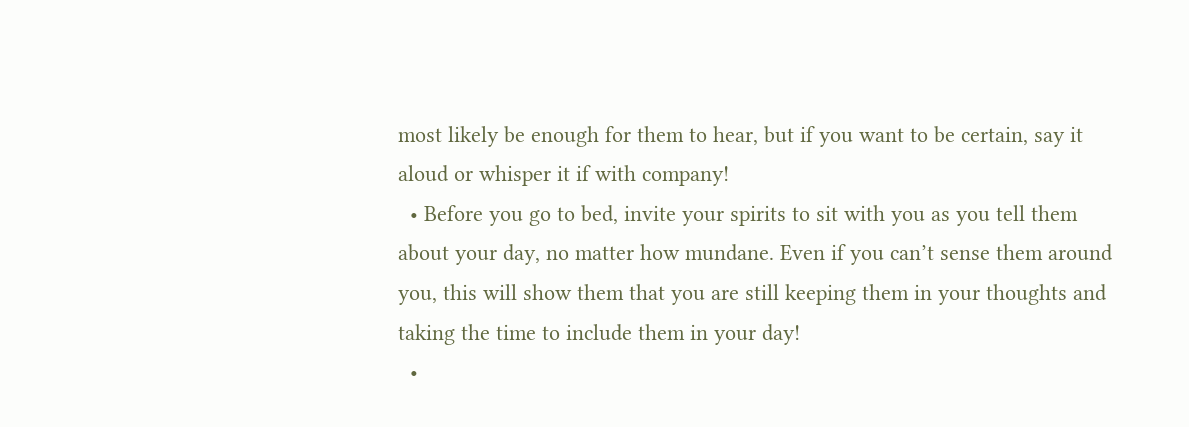most likely be enough for them to hear, but if you want to be certain, say it aloud or whisper it if with company!
  • Before you go to bed, invite your spirits to sit with you as you tell them about your day, no matter how mundane. Even if you can’t sense them around you, this will show them that you are still keeping them in your thoughts and taking the time to include them in your day!
  •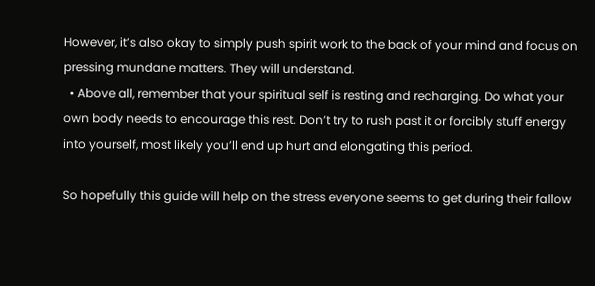However, it’s also okay to simply push spirit work to the back of your mind and focus on pressing mundane matters. They will understand.
  • Above all, remember that your spiritual self is resting and recharging. Do what your own body needs to encourage this rest. Don’t try to rush past it or forcibly stuff energy into yourself, most likely you’ll end up hurt and elongating this period.

So hopefully this guide will help on the stress everyone seems to get during their fallow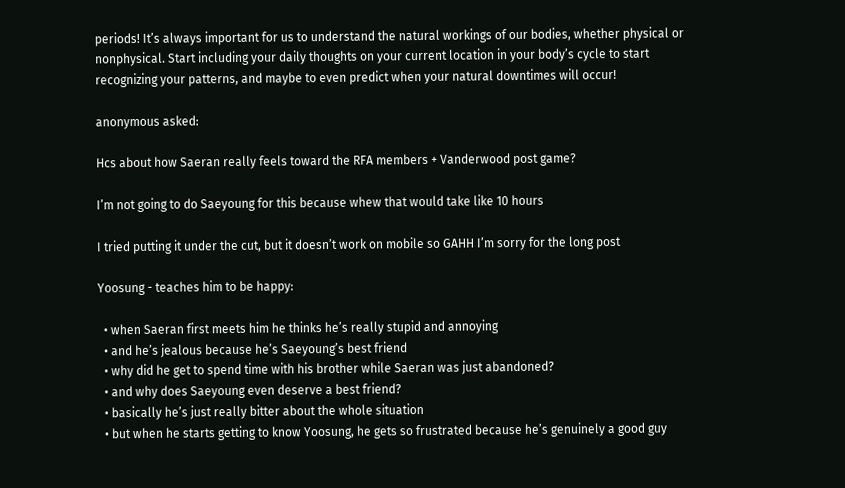periods! It’s always important for us to understand the natural workings of our bodies, whether physical or nonphysical. Start including your daily thoughts on your current location in your body’s cycle to start recognizing your patterns, and maybe to even predict when your natural downtimes will occur!

anonymous asked:

Hcs about how Saeran really feels toward the RFA members + Vanderwood post game?

I’m not going to do Saeyoung for this because whew that would take like 10 hours

I tried putting it under the cut, but it doesn’t work on mobile so GAHH I’m sorry for the long post

Yoosung - teaches him to be happy:

  • when Saeran first meets him he thinks he’s really stupid and annoying
  • and he’s jealous because he’s Saeyoung’s best friend
  • why did he get to spend time with his brother while Saeran was just abandoned?
  • and why does Saeyoung even deserve a best friend?
  • basically he’s just really bitter about the whole situation
  • but when he starts getting to know Yoosung, he gets so frustrated because he’s genuinely a good guy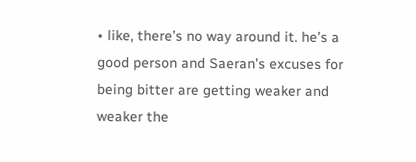• like, there’s no way around it. he’s a good person and Saeran’s excuses for being bitter are getting weaker and weaker the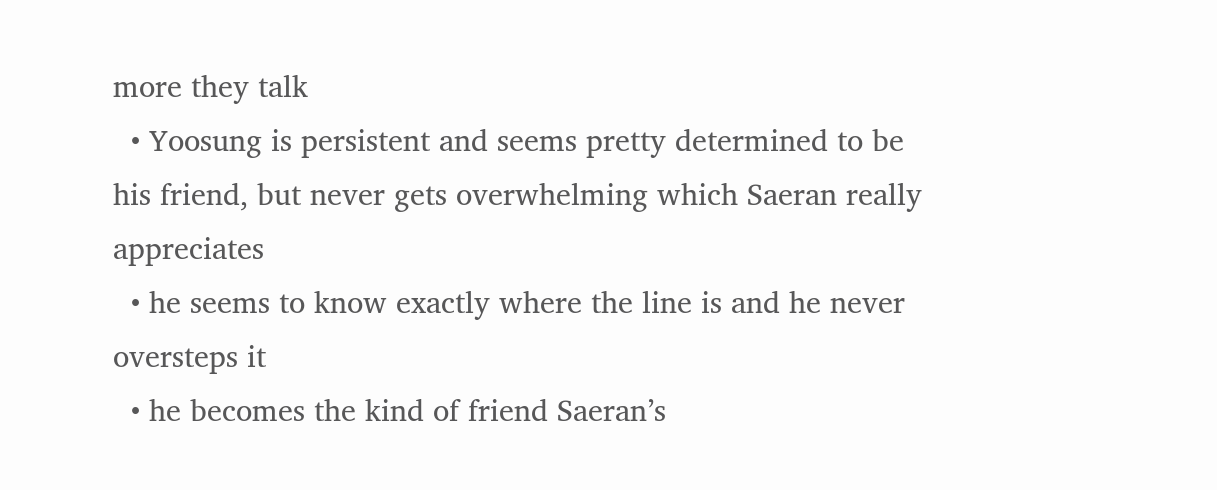more they talk
  • Yoosung is persistent and seems pretty determined to be his friend, but never gets overwhelming which Saeran really appreciates
  • he seems to know exactly where the line is and he never oversteps it
  • he becomes the kind of friend Saeran’s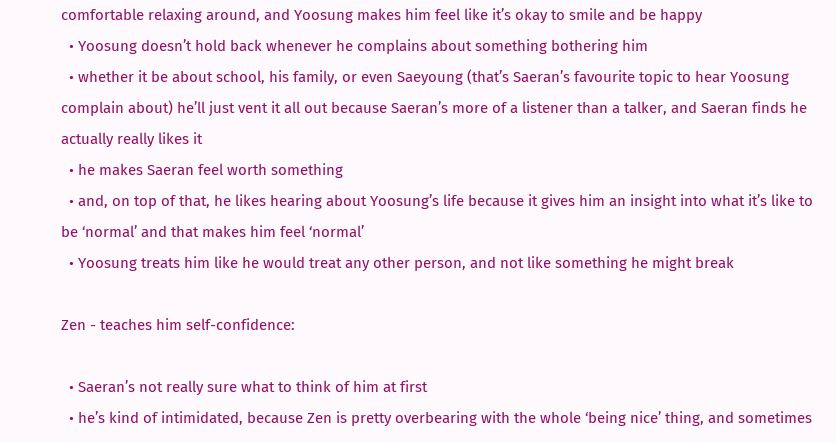comfortable relaxing around, and Yoosung makes him feel like it’s okay to smile and be happy
  • Yoosung doesn’t hold back whenever he complains about something bothering him
  • whether it be about school, his family, or even Saeyoung (that’s Saeran’s favourite topic to hear Yoosung complain about) he’ll just vent it all out because Saeran’s more of a listener than a talker, and Saeran finds he actually really likes it
  • he makes Saeran feel worth something
  • and, on top of that, he likes hearing about Yoosung’s life because it gives him an insight into what it’s like to be ‘normal’ and that makes him feel ‘normal’
  • Yoosung treats him like he would treat any other person, and not like something he might break

Zen - teaches him self-confidence:

  • Saeran’s not really sure what to think of him at first
  • he’s kind of intimidated, because Zen is pretty overbearing with the whole ‘being nice’ thing, and sometimes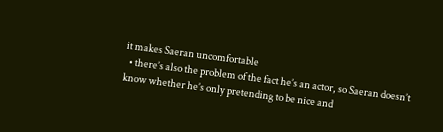it makes Saeran uncomfortable
  • there’s also the problem of the fact he’s an actor, so Saeran doesn’t know whether he’s only pretending to be nice and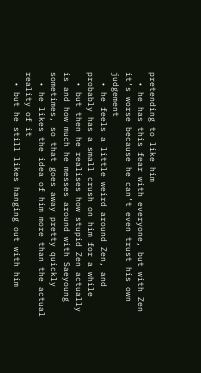pretending to like him
  • he has this fear with everyone, but with Zen it’s worse because he can’t even trust his own judgement
  • he feels a little weird around Zen, and probably has a small crush on him for a while
  • but then he realises how stupid Zen actually is and how much he messes around with Saeyoung sometimes, so that goes away pretty quickly
  • he likes the idea of him more than the actual reality of it
  • but he still likes hanging out with him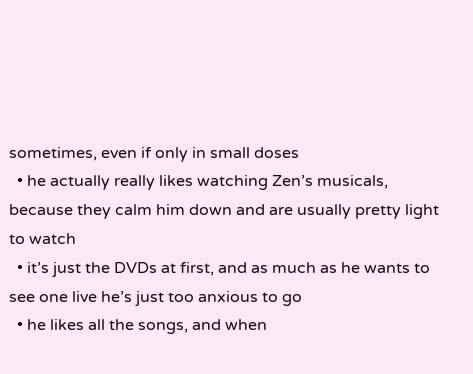sometimes, even if only in small doses
  • he actually really likes watching Zen’s musicals, because they calm him down and are usually pretty light to watch
  • it’s just the DVDs at first, and as much as he wants to see one live he’s just too anxious to go
  • he likes all the songs, and when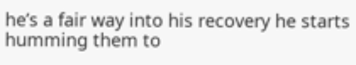he’s a fair way into his recovery he starts humming them to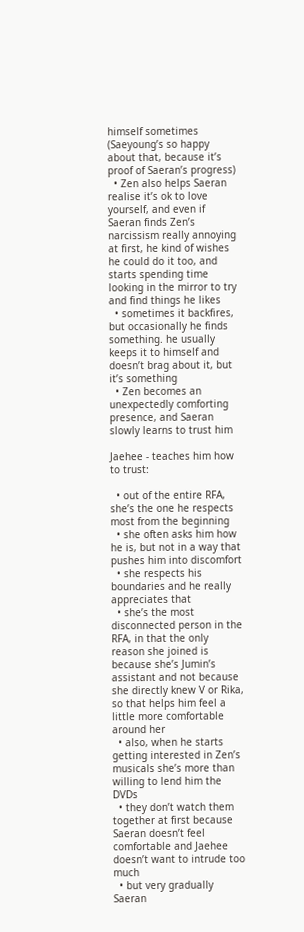himself sometimes (Saeyoung’s so happy about that, because it’s proof of Saeran’s progress)
  • Zen also helps Saeran realise it’s ok to love yourself, and even if Saeran finds Zen’s narcissism really annoying at first, he kind of wishes he could do it too, and starts spending time looking in the mirror to try and find things he likes
  • sometimes it backfires, but occasionally he finds something. he usually keeps it to himself and doesn’t brag about it, but it’s something
  • Zen becomes an unexpectedly comforting presence, and Saeran slowly learns to trust him

Jaehee - teaches him how to trust:

  • out of the entire RFA, she’s the one he respects most from the beginning
  • she often asks him how he is, but not in a way that pushes him into discomfort
  • she respects his boundaries and he really appreciates that
  • she’s the most disconnected person in the RFA, in that the only reason she joined is because she’s Jumin’s assistant and not because she directly knew V or Rika, so that helps him feel a little more comfortable around her
  • also, when he starts getting interested in Zen’s musicals she’s more than willing to lend him the DVDs
  • they don’t watch them together at first because Saeran doesn’t feel comfortable and Jaehee doesn’t want to intrude too much
  • but very gradually Saeran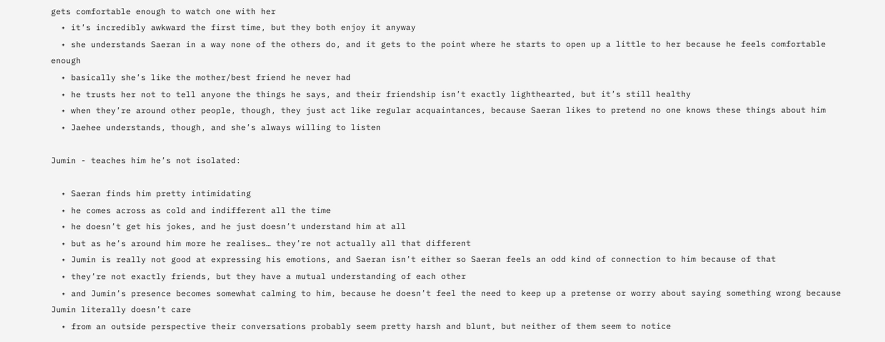gets comfortable enough to watch one with her
  • it’s incredibly awkward the first time, but they both enjoy it anyway
  • she understands Saeran in a way none of the others do, and it gets to the point where he starts to open up a little to her because he feels comfortable enough
  • basically she’s like the mother/best friend he never had
  • he trusts her not to tell anyone the things he says, and their friendship isn’t exactly lighthearted, but it’s still healthy
  • when they’re around other people, though, they just act like regular acquaintances, because Saeran likes to pretend no one knows these things about him
  • Jaehee understands, though, and she’s always willing to listen

Jumin - teaches him he’s not isolated:

  • Saeran finds him pretty intimidating
  • he comes across as cold and indifferent all the time
  • he doesn’t get his jokes, and he just doesn’t understand him at all
  • but as he’s around him more he realises… they’re not actually all that different
  • Jumin is really not good at expressing his emotions, and Saeran isn’t either so Saeran feels an odd kind of connection to him because of that
  • they’re not exactly friends, but they have a mutual understanding of each other
  • and Jumin’s presence becomes somewhat calming to him, because he doesn’t feel the need to keep up a pretense or worry about saying something wrong because Jumin literally doesn’t care
  • from an outside perspective their conversations probably seem pretty harsh and blunt, but neither of them seem to notice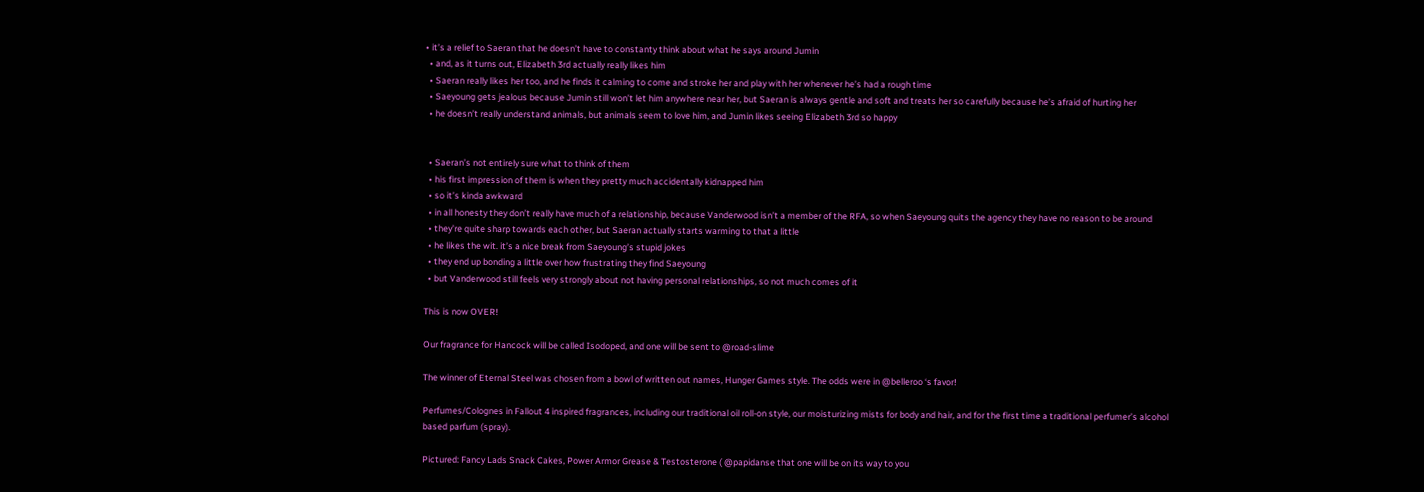• it’s a relief to Saeran that he doesn’t have to constanty think about what he says around Jumin
  • and, as it turns out, Elizabeth 3rd actually really likes him
  • Saeran really likes her too, and he finds it calming to come and stroke her and play with her whenever he’s had a rough time
  • Saeyoung gets jealous because Jumin still won’t let him anywhere near her, but Saeran is always gentle and soft and treats her so carefully because he’s afraid of hurting her
  • he doesn’t really understand animals, but animals seem to love him, and Jumin likes seeing Elizabeth 3rd so happy


  • Saeran’s not entirely sure what to think of them
  • his first impression of them is when they pretty much accidentally kidnapped him
  • so it’s kinda awkward
  • in all honesty they don’t really have much of a relationship, because Vanderwood isn’t a member of the RFA, so when Saeyoung quits the agency they have no reason to be around
  • they’re quite sharp towards each other, but Saeran actually starts warming to that a little
  • he likes the wit. it’s a nice break from Saeyoung’s stupid jokes
  • they end up bonding a little over how frustrating they find Saeyoung
  • but Vanderwood still feels very strongly about not having personal relationships, so not much comes of it

This is now OVER!

Our fragrance for Hancock will be called Isodoped, and one will be sent to @road-slime

The winner of Eternal Steel was chosen from a bowl of written out names, Hunger Games style. The odds were in @belleroo ‘s favor!

Perfumes/Colognes in Fallout 4 inspired fragrances, including our traditional oil roll-on style, our moisturizing mists for body and hair, and for the first time a traditional perfumer’s alcohol based parfum (spray).

Pictured: Fancy Lads Snack Cakes, Power Armor Grease & Testosterone ( @papidanse that one will be on its way to you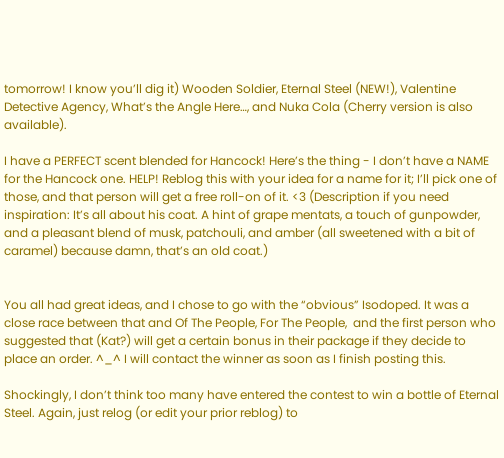tomorrow! I know you’ll dig it) Wooden Soldier, Eternal Steel (NEW!), Valentine Detective Agency, What’s the Angle Here…, and Nuka Cola (Cherry version is also available).

I have a PERFECT scent blended for Hancock! Here’s the thing - I don’t have a NAME for the Hancock one. HELP! Reblog this with your idea for a name for it; I’ll pick one of those, and that person will get a free roll-on of it. <3 (Description if you need inspiration: It’s all about his coat. A hint of grape mentats, a touch of gunpowder, and a pleasant blend of musk, patchouli, and amber (all sweetened with a bit of caramel) because damn, that’s an old coat.)


You all had great ideas, and I chose to go with the “obvious” Isodoped. It was a close race between that and Of The People, For The People,  and the first person who suggested that (Kat?) will get a certain bonus in their package if they decide to place an order. ^_^ I will contact the winner as soon as I finish posting this.

Shockingly, I don’t think too many have entered the contest to win a bottle of Eternal Steel. Again, just relog (or edit your prior reblog) to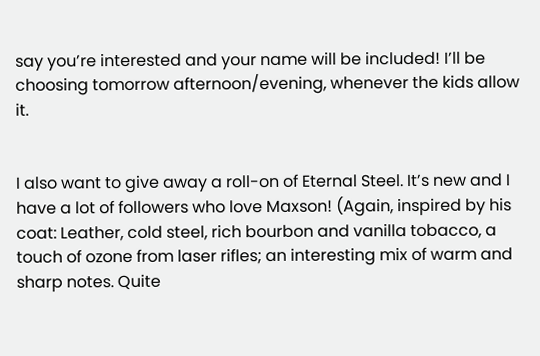say you’re interested and your name will be included! I’ll be choosing tomorrow afternoon/evening, whenever the kids allow it.


I also want to give away a roll-on of Eternal Steel. It’s new and I have a lot of followers who love Maxson! (Again, inspired by his coat: Leather, cold steel, rich bourbon and vanilla tobacco, a touch of ozone from laser rifles; an interesting mix of warm and sharp notes. Quite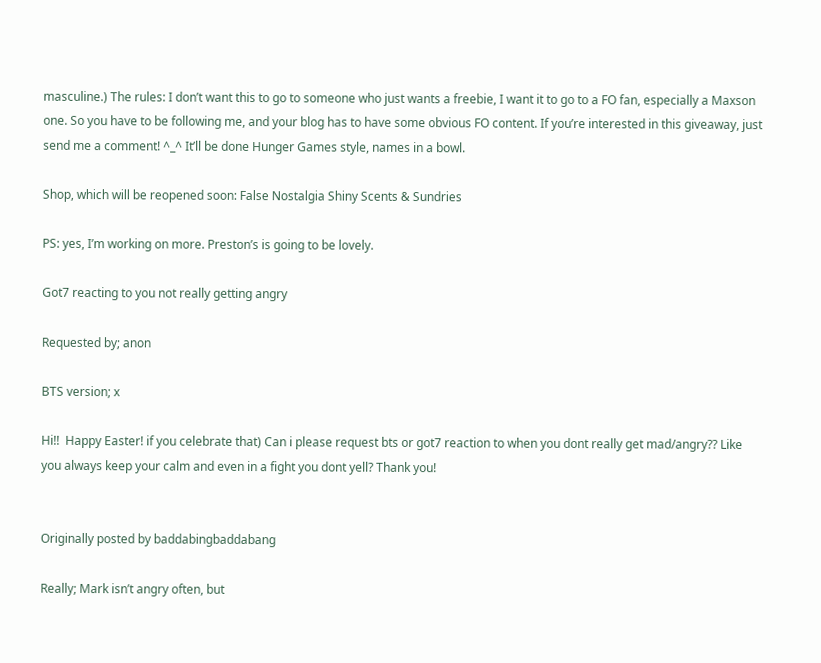masculine.) The rules: I don’t want this to go to someone who just wants a freebie, I want it to go to a FO fan, especially a Maxson one. So you have to be following me, and your blog has to have some obvious FO content. If you’re interested in this giveaway, just send me a comment! ^_^ It’ll be done Hunger Games style, names in a bowl.

Shop, which will be reopened soon: False Nostalgia Shiny Scents & Sundries

PS: yes, I’m working on more. Preston’s is going to be lovely.

Got7 reacting to you not really getting angry

Requested by; anon

BTS version; x

Hi!!  Happy Easter! if you celebrate that) Can i please request bts or got7 reaction to when you dont really get mad/angry?? Like you always keep your calm and even in a fight you dont yell? Thank you!


Originally posted by baddabingbaddabang

Really; Mark isn’t angry often, but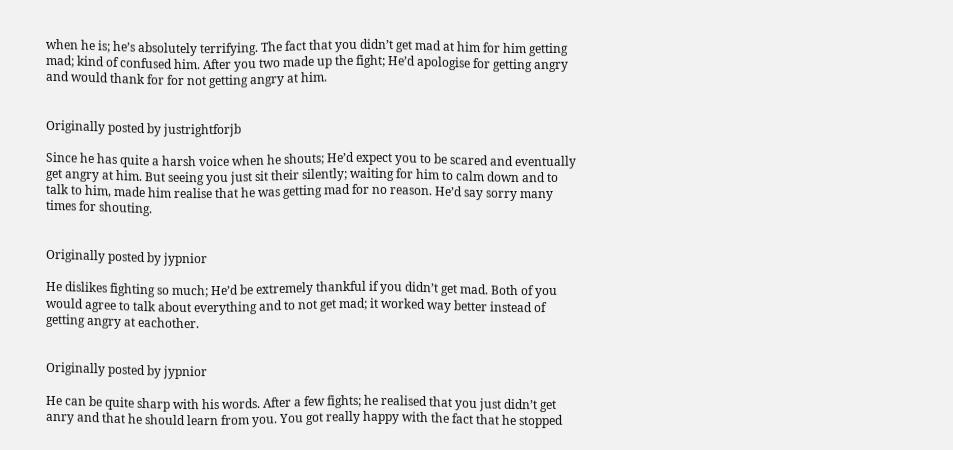when he is; he’s absolutely terrifying. The fact that you didn’t get mad at him for him getting mad; kind of confused him. After you two made up the fight; He’d apologise for getting angry and would thank for for not getting angry at him.


Originally posted by justrightforjb

Since he has quite a harsh voice when he shouts; He’d expect you to be scared and eventually get angry at him. But seeing you just sit their silently; waiting for him to calm down and to talk to him, made him realise that he was getting mad for no reason. He’d say sorry many times for shouting.


Originally posted by jypnior

He dislikes fighting so much; He’d be extremely thankful if you didn’t get mad. Both of you would agree to talk about everything and to not get mad; it worked way better instead of getting angry at eachother.


Originally posted by jypnior

He can be quite sharp with his words. After a few fights; he realised that you just didn’t get anry and that he should learn from you. You got really happy with the fact that he stopped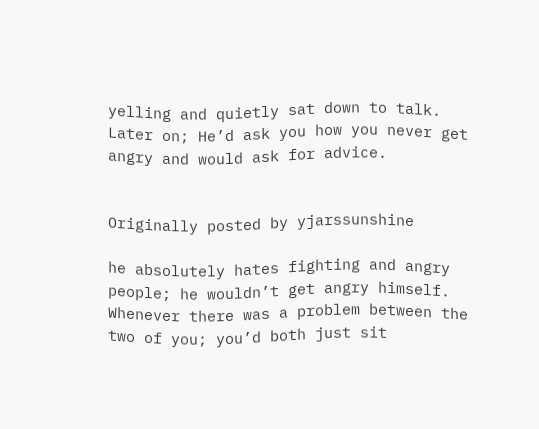yelling and quietly sat down to talk. Later on; He’d ask you how you never get angry and would ask for advice.


Originally posted by yjarssunshine

he absolutely hates fighting and angry people; he wouldn’t get angry himself. Whenever there was a problem between the two of you; you’d both just sit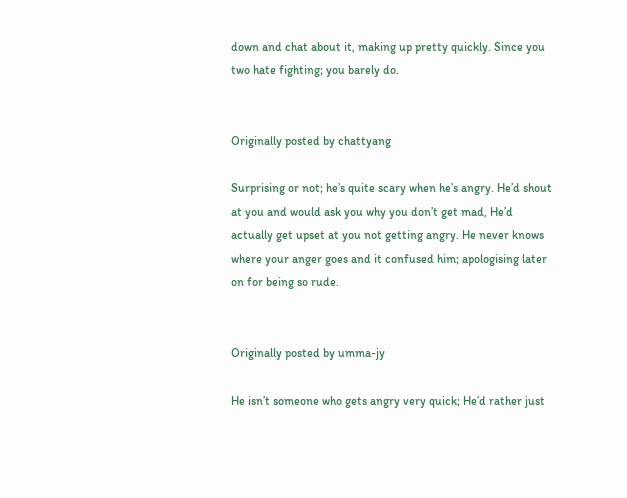down and chat about it, making up pretty quickly. Since you two hate fighting; you barely do.


Originally posted by chattyang

Surprising or not; he’s quite scary when he’s angry. He’d shout at you and would ask you why you don’t get mad, He’d actually get upset at you not getting angry. He never knows where your anger goes and it confused him; apologising later on for being so rude.


Originally posted by umma-jy

He isn’t someone who gets angry very quick; He’d rather just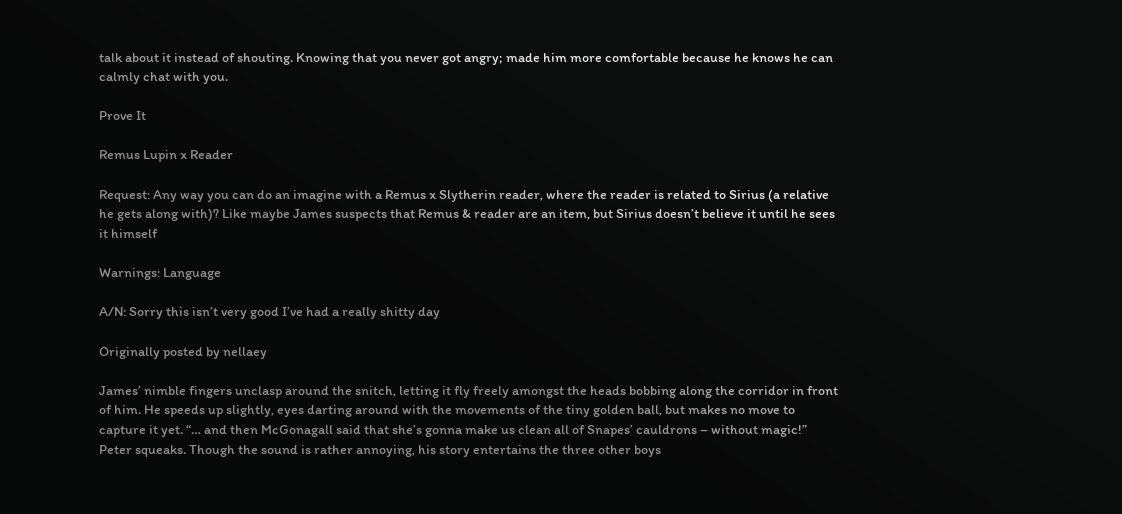talk about it instead of shouting. Knowing that you never got angry; made him more comfortable because he knows he can calmly chat with you.

Prove It

Remus Lupin x Reader

Request: Any way you can do an imagine with a Remus x Slytherin reader, where the reader is related to Sirius (a relative he gets along with)? Like maybe James suspects that Remus & reader are an item, but Sirius doesn’t believe it until he sees it himself

Warnings: Language

A/N: Sorry this isn’t very good I’ve had a really shitty day

Originally posted by nellaey

James’ nimble fingers unclasp around the snitch, letting it fly freely amongst the heads bobbing along the corridor in front of him. He speeds up slightly, eyes darting around with the movements of the tiny golden ball, but makes no move to capture it yet. “… and then McGonagall said that she’s gonna make us clean all of Snapes’ cauldrons – without magic!” Peter squeaks. Though the sound is rather annoying, his story entertains the three other boys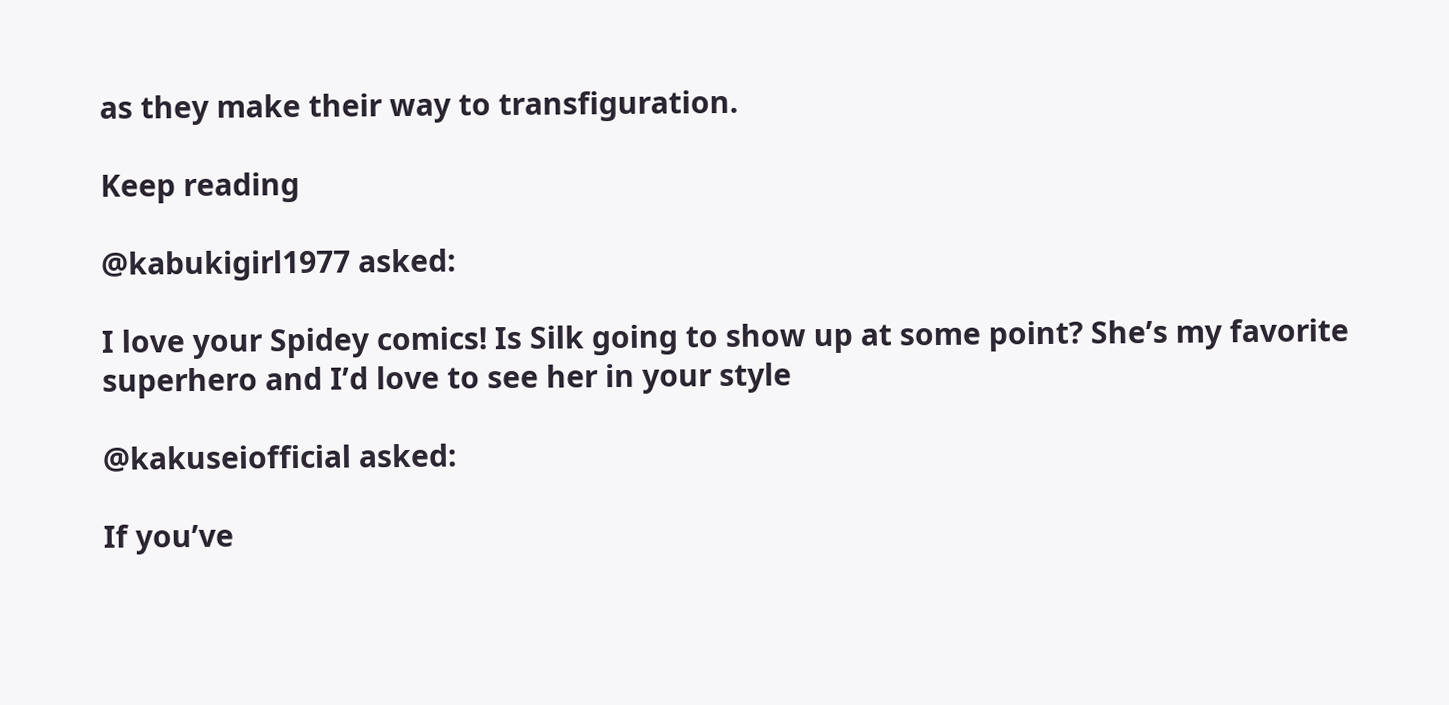as they make their way to transfiguration.

Keep reading

@kabukigirl1977 asked:

I love your Spidey comics! Is Silk going to show up at some point? She’s my favorite superhero and I’d love to see her in your style

@kakuseiofficial asked:

If you’ve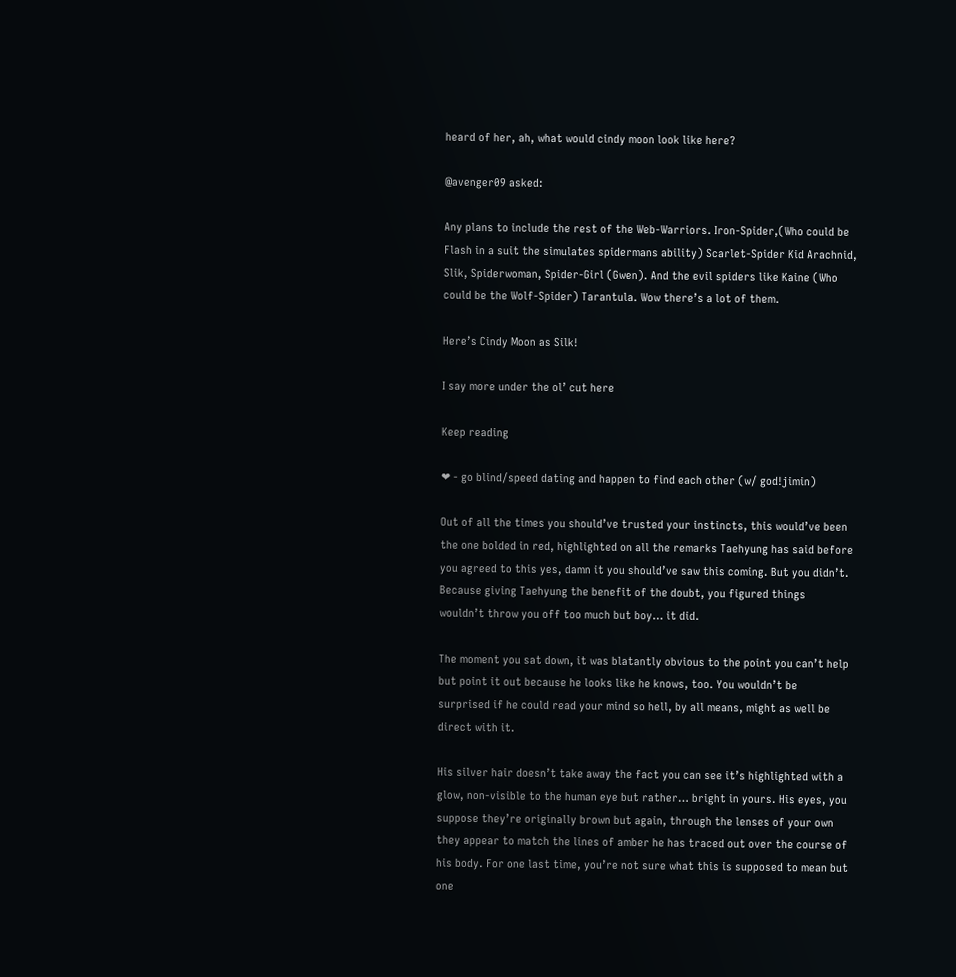heard of her, ah, what would cindy moon look like here?

@avenger09 asked:

Any plans to include the rest of the Web-Warriors. Iron-Spider,(Who could be Flash in a suit the simulates spidermans ability) Scarlet-Spider Kid Arachnid, Slik, Spiderwoman, Spider-Girl (Gwen). And the evil spiders like Kaine (Who could be the Wolf-Spider) Tarantula. Wow there’s a lot of them.

Here’s Cindy Moon as Silk!

I say more under the ol’ cut here

Keep reading

❤ - go blind/speed dating and happen to find each other (w/ god!jimin)

Out of all the times you should’ve trusted your instincts, this would’ve been the one bolded in red, highlighted on all the remarks Taehyung has said before you agreed to this yes, damn it you should’ve saw this coming. But you didn’t. Because giving Taehyung the benefit of the doubt, you figured things wouldn’t throw you off too much but boy… it did.

The moment you sat down, it was blatantly obvious to the point you can’t help but point it out because he looks like he knows, too. You wouldn’t be surprised if he could read your mind so hell, by all means, might as well be direct with it.

His silver hair doesn’t take away the fact you can see it’s highlighted with a glow, non-visible to the human eye but rather… bright in yours. His eyes, you suppose they’re originally brown but again, through the lenses of your own they appear to match the lines of amber he has traced out over the course of his body. For one last time, you’re not sure what this is supposed to mean but one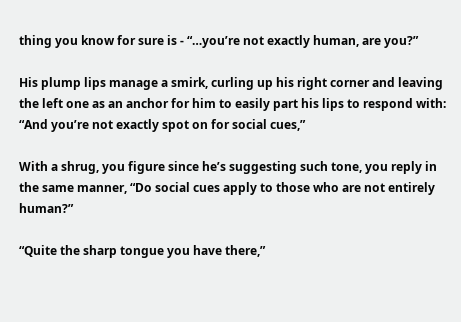thing you know for sure is - “…you’re not exactly human, are you?”

His plump lips manage a smirk, curling up his right corner and leaving the left one as an anchor for him to easily part his lips to respond with: “And you’re not exactly spot on for social cues,”

With a shrug, you figure since he’s suggesting such tone, you reply in the same manner, “Do social cues apply to those who are not entirely human?”

“Quite the sharp tongue you have there,”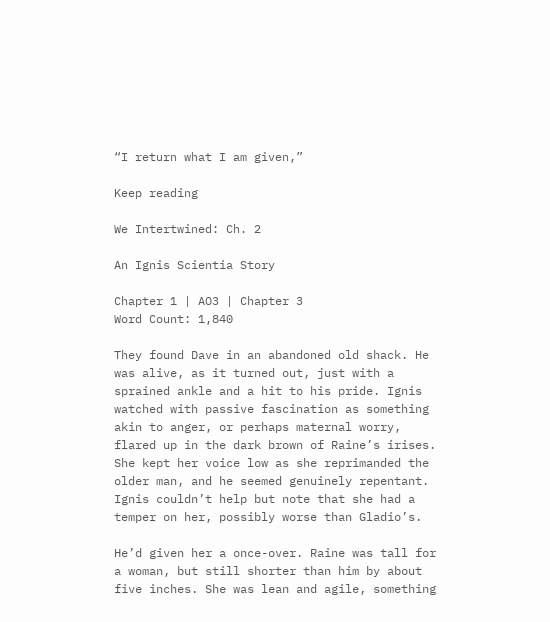“I return what I am given,”

Keep reading

We Intertwined: Ch. 2

An Ignis Scientia Story

Chapter 1 | AO3 | Chapter 3
Word Count: 1,840

They found Dave in an abandoned old shack. He was alive, as it turned out, just with a sprained ankle and a hit to his pride. Ignis watched with passive fascination as something akin to anger, or perhaps maternal worry, flared up in the dark brown of Raine’s irises. She kept her voice low as she reprimanded the older man, and he seemed genuinely repentant. Ignis couldn’t help but note that she had a temper on her, possibly worse than Gladio’s.

He’d given her a once-over. Raine was tall for a woman, but still shorter than him by about five inches. She was lean and agile, something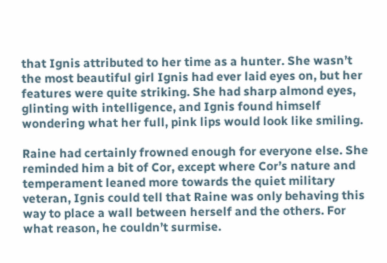that Ignis attributed to her time as a hunter. She wasn’t the most beautiful girl Ignis had ever laid eyes on, but her features were quite striking. She had sharp almond eyes, glinting with intelligence, and Ignis found himself wondering what her full, pink lips would look like smiling.

Raine had certainly frowned enough for everyone else. She reminded him a bit of Cor, except where Cor’s nature and temperament leaned more towards the quiet military veteran, Ignis could tell that Raine was only behaving this way to place a wall between herself and the others. For what reason, he couldn’t surmise.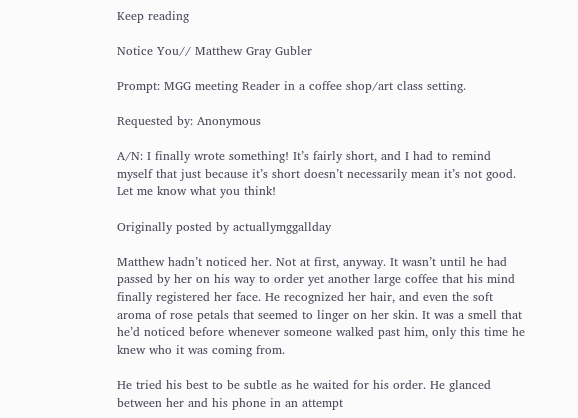Keep reading

Notice You// Matthew Gray Gubler

Prompt: MGG meeting Reader in a coffee shop/art class setting.

Requested by: Anonymous

A/N: I finally wrote something! It’s fairly short, and I had to remind myself that just because it’s short doesn’t necessarily mean it’s not good. Let me know what you think!

Originally posted by actuallymggallday

Matthew hadn’t noticed her. Not at first, anyway. It wasn’t until he had passed by her on his way to order yet another large coffee that his mind finally registered her face. He recognized her hair, and even the soft aroma of rose petals that seemed to linger on her skin. It was a smell that he’d noticed before whenever someone walked past him, only this time he knew who it was coming from.

He tried his best to be subtle as he waited for his order. He glanced between her and his phone in an attempt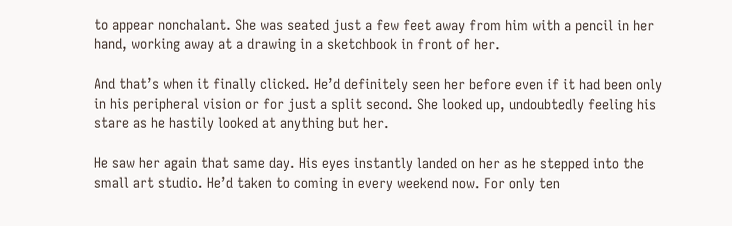to appear nonchalant. She was seated just a few feet away from him with a pencil in her hand, working away at a drawing in a sketchbook in front of her.

And that’s when it finally clicked. He’d definitely seen her before even if it had been only in his peripheral vision or for just a split second. She looked up, undoubtedly feeling his stare as he hastily looked at anything but her.

He saw her again that same day. His eyes instantly landed on her as he stepped into the small art studio. He’d taken to coming in every weekend now. For only ten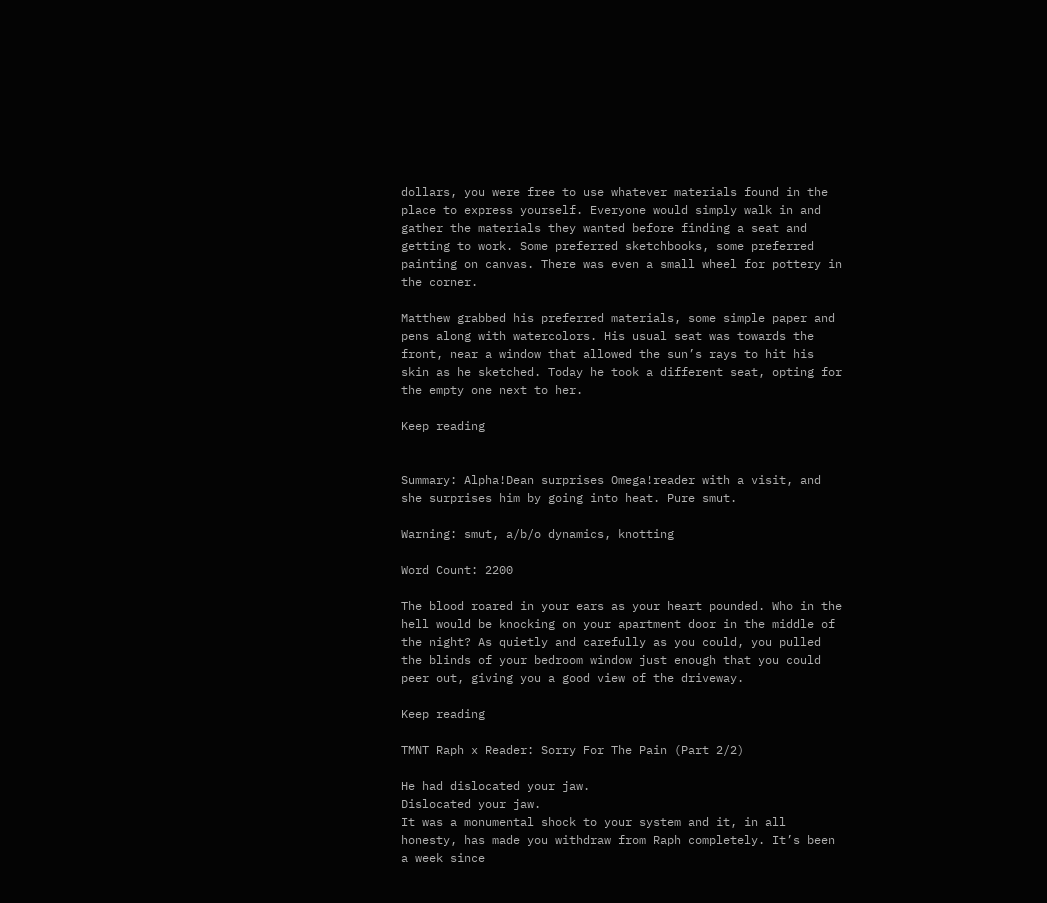dollars, you were free to use whatever materials found in the place to express yourself. Everyone would simply walk in and gather the materials they wanted before finding a seat and getting to work. Some preferred sketchbooks, some preferred painting on canvas. There was even a small wheel for pottery in the corner.

Matthew grabbed his preferred materials, some simple paper and pens along with watercolors. His usual seat was towards the front, near a window that allowed the sun’s rays to hit his skin as he sketched. Today he took a different seat, opting for the empty one next to her.

Keep reading


Summary: Alpha!Dean surprises Omega!reader with a visit, and she surprises him by going into heat. Pure smut.

Warning: smut, a/b/o dynamics, knotting

Word Count: 2200

The blood roared in your ears as your heart pounded. Who in the hell would be knocking on your apartment door in the middle of the night? As quietly and carefully as you could, you pulled the blinds of your bedroom window just enough that you could peer out, giving you a good view of the driveway.

Keep reading

TMNT Raph x Reader: Sorry For The Pain (Part 2/2)

He had dislocated your jaw.
Dislocated your jaw.
It was a monumental shock to your system and it, in all honesty, has made you withdraw from Raph completely. It’s been a week since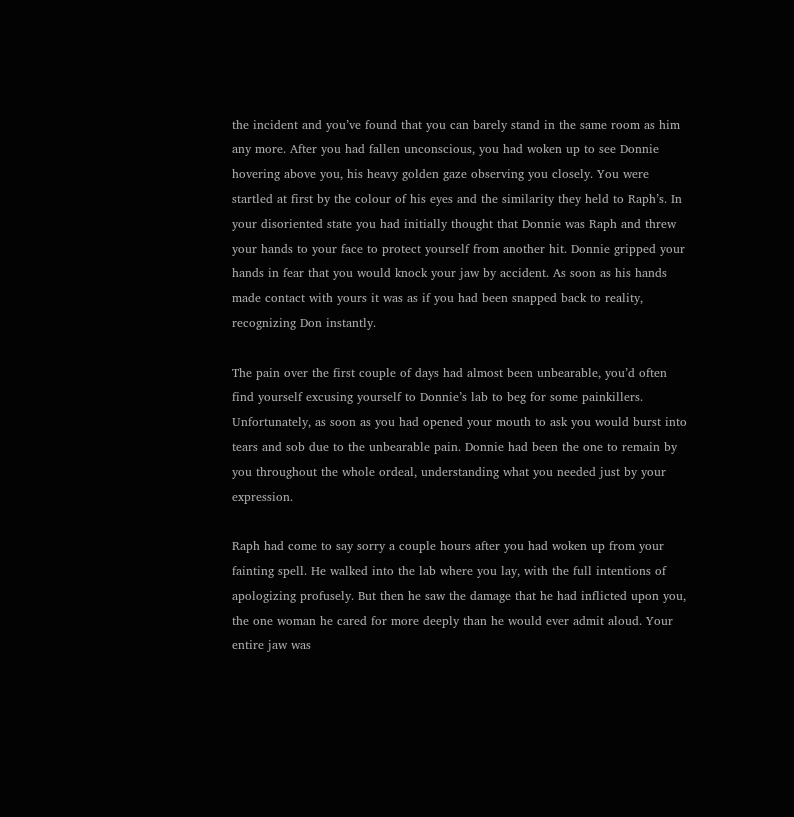the incident and you’ve found that you can barely stand in the same room as him any more. After you had fallen unconscious, you had woken up to see Donnie hovering above you, his heavy golden gaze observing you closely. You were startled at first by the colour of his eyes and the similarity they held to Raph’s. In your disoriented state you had initially thought that Donnie was Raph and threw your hands to your face to protect yourself from another hit. Donnie gripped your hands in fear that you would knock your jaw by accident. As soon as his hands made contact with yours it was as if you had been snapped back to reality, recognizing Don instantly.

The pain over the first couple of days had almost been unbearable, you’d often find yourself excusing yourself to Donnie’s lab to beg for some painkillers. Unfortunately, as soon as you had opened your mouth to ask you would burst into tears and sob due to the unbearable pain. Donnie had been the one to remain by you throughout the whole ordeal, understanding what you needed just by your expression.

Raph had come to say sorry a couple hours after you had woken up from your fainting spell. He walked into the lab where you lay, with the full intentions of apologizing profusely. But then he saw the damage that he had inflicted upon you, the one woman he cared for more deeply than he would ever admit aloud. Your entire jaw was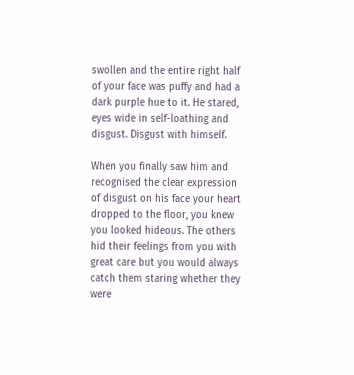swollen and the entire right half of your face was puffy and had a dark purple hue to it. He stared, eyes wide in self-loathing and disgust. Disgust with himself.

When you finally saw him and recognised the clear expression of disgust on his face your heart dropped to the floor, you knew you looked hideous. The others hid their feelings from you with great care but you would always catch them staring whether they were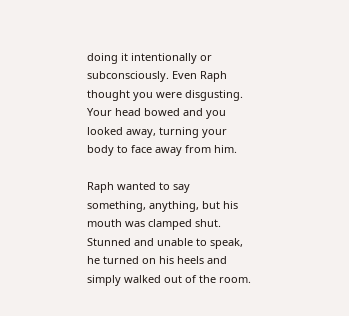doing it intentionally or subconsciously. Even Raph thought you were disgusting. Your head bowed and you looked away, turning your body to face away from him.

Raph wanted to say something, anything, but his mouth was clamped shut. Stunned and unable to speak, he turned on his heels and simply walked out of the room.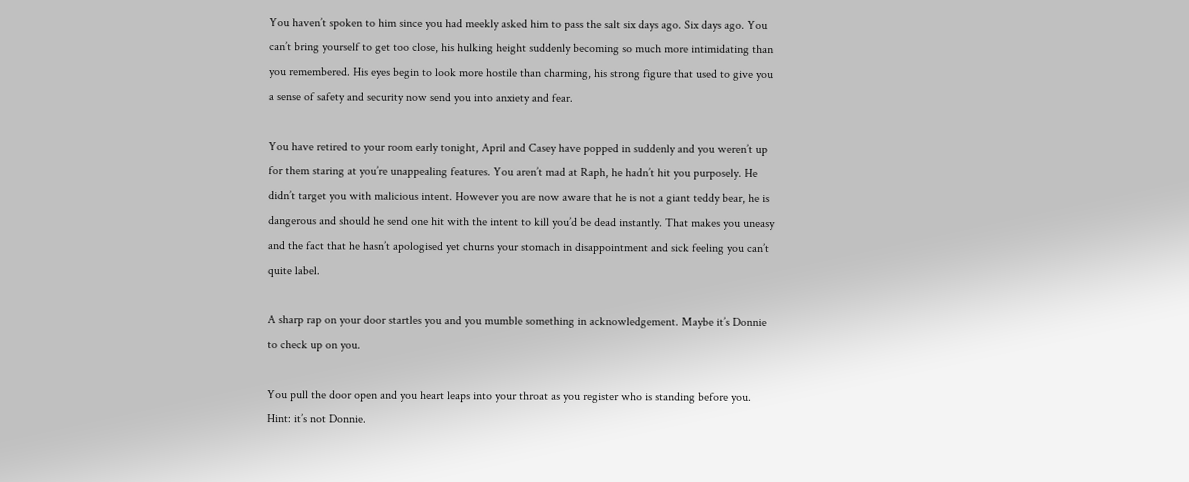You haven’t spoken to him since you had meekly asked him to pass the salt six days ago. Six days ago. You can’t bring yourself to get too close, his hulking height suddenly becoming so much more intimidating than you remembered. His eyes begin to look more hostile than charming, his strong figure that used to give you a sense of safety and security now send you into anxiety and fear.

You have retired to your room early tonight, April and Casey have popped in suddenly and you weren’t up for them staring at you’re unappealing features. You aren’t mad at Raph, he hadn’t hit you purposely. He didn’t target you with malicious intent. However you are now aware that he is not a giant teddy bear, he is dangerous and should he send one hit with the intent to kill you’d be dead instantly. That makes you uneasy and the fact that he hasn’t apologised yet churns your stomach in disappointment and sick feeling you can’t quite label.

A sharp rap on your door startles you and you mumble something in acknowledgement. Maybe it’s Donnie to check up on you.

You pull the door open and you heart leaps into your throat as you register who is standing before you. Hint: it’s not Donnie.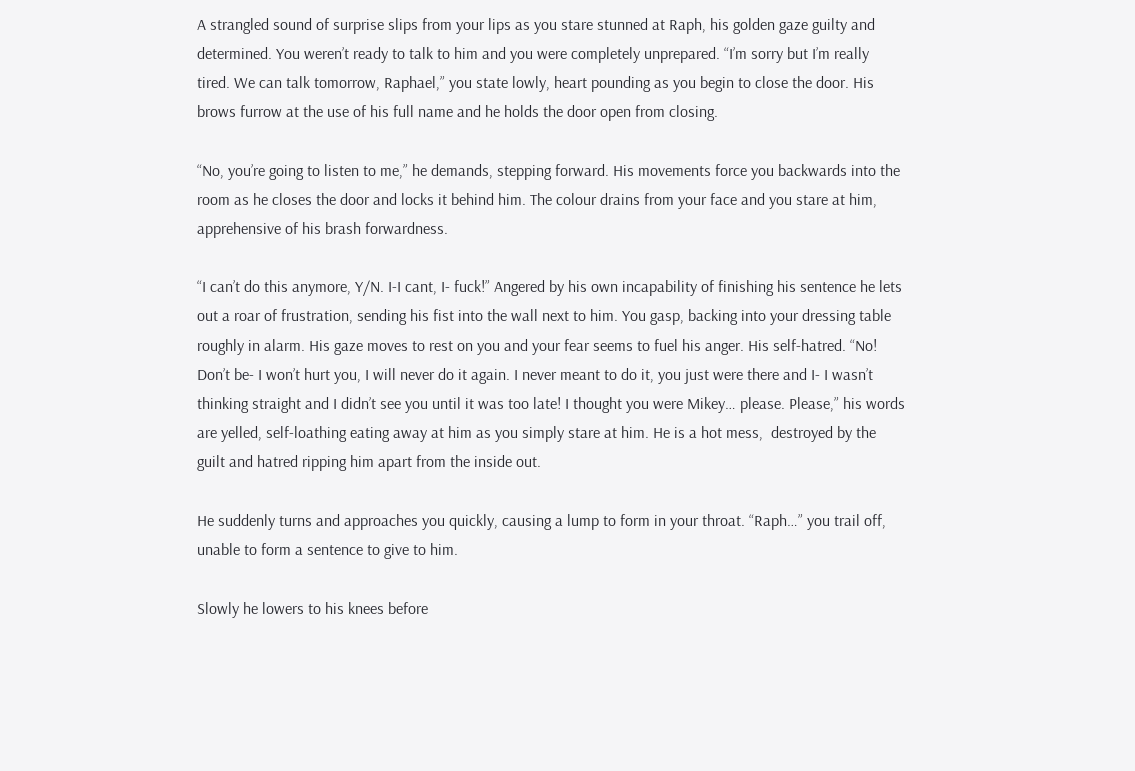A strangled sound of surprise slips from your lips as you stare stunned at Raph, his golden gaze guilty and determined. You weren’t ready to talk to him and you were completely unprepared. “I’m sorry but I’m really tired. We can talk tomorrow, Raphael,” you state lowly, heart pounding as you begin to close the door. His brows furrow at the use of his full name and he holds the door open from closing.

“No, you’re going to listen to me,” he demands, stepping forward. His movements force you backwards into the room as he closes the door and locks it behind him. The colour drains from your face and you stare at him, apprehensive of his brash forwardness.

“I can’t do this anymore, Y/N. I-I cant, I- fuck!” Angered by his own incapability of finishing his sentence he lets out a roar of frustration, sending his fist into the wall next to him. You gasp, backing into your dressing table roughly in alarm. His gaze moves to rest on you and your fear seems to fuel his anger. His self-hatred. “No! Don’t be- I won’t hurt you, I will never do it again. I never meant to do it, you just were there and I- I wasn’t thinking straight and I didn’t see you until it was too late! I thought you were Mikey… please. Please,” his words are yelled, self-loathing eating away at him as you simply stare at him. He is a hot mess,  destroyed by the guilt and hatred ripping him apart from the inside out.

He suddenly turns and approaches you quickly, causing a lump to form in your throat. “Raph…” you trail off, unable to form a sentence to give to him.

Slowly he lowers to his knees before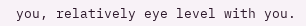you, relatively eye level with you.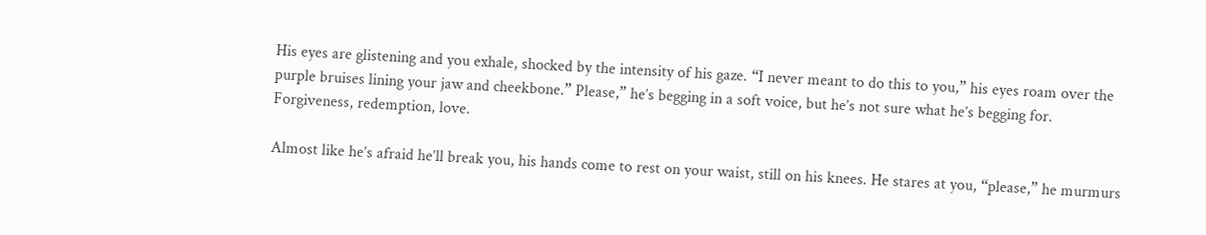His eyes are glistening and you exhale, shocked by the intensity of his gaze. “I never meant to do this to you,” his eyes roam over the purple bruises lining your jaw and cheekbone.” Please,” he’s begging in a soft voice, but he’s not sure what he’s begging for. Forgiveness, redemption, love.

Almost like he’s afraid he’ll break you, his hands come to rest on your waist, still on his knees. He stares at you, “please,” he murmurs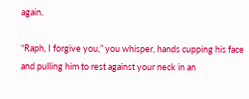again.

“Raph, I forgive you,” you whisper, hands cupping his face and pulling him to rest against your neck in an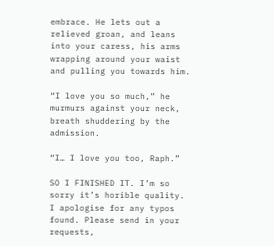embrace. He lets out a relieved groan, and leans into your caress, his arms wrapping around your waist and pulling you towards him.

“I love you so much,” he murmurs against your neck, breath shuddering by the admission.

“I… I love you too, Raph.”

SO I FINISHED IT. I’m so sorry it’s horible quality. I apologise for any typos found. Please send in your requests,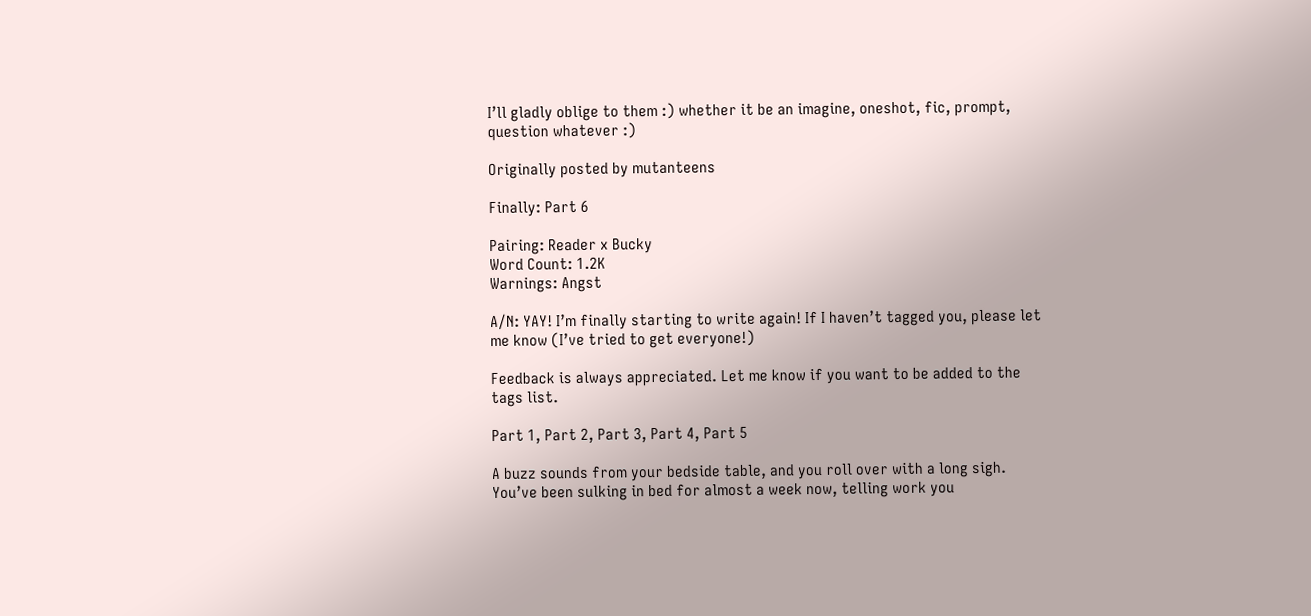I’ll gladly oblige to them :) whether it be an imagine, oneshot, fic, prompt, question whatever :)

Originally posted by mutanteens

Finally: Part 6

Pairing: Reader x Bucky
Word Count: 1.2K
Warnings: Angst

A/N: YAY! I’m finally starting to write again! If I haven’t tagged you, please let me know (I’ve tried to get everyone!)

Feedback is always appreciated. Let me know if you want to be added to the tags list.

Part 1, Part 2, Part 3, Part 4, Part 5

A buzz sounds from your bedside table, and you roll over with a long sigh. You’ve been sulking in bed for almost a week now, telling work you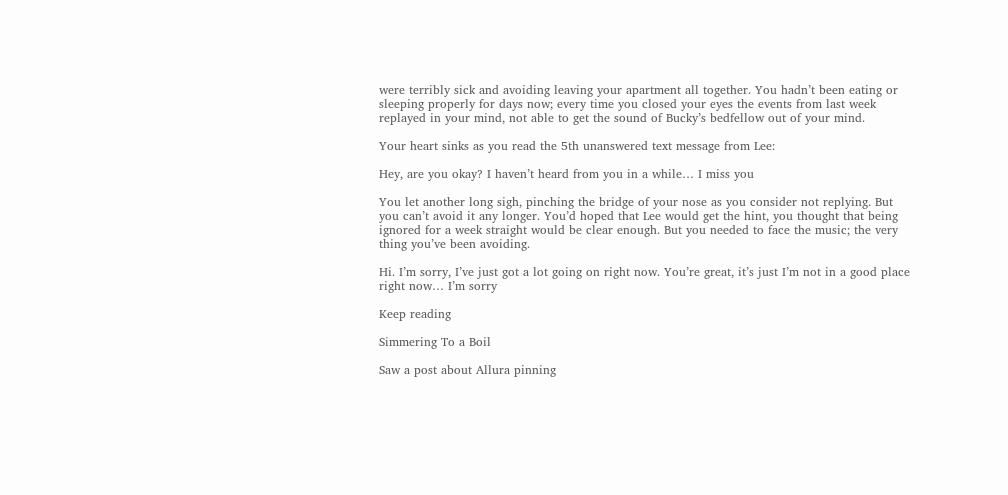were terribly sick and avoiding leaving your apartment all together. You hadn’t been eating or sleeping properly for days now; every time you closed your eyes the events from last week replayed in your mind, not able to get the sound of Bucky’s bedfellow out of your mind.

Your heart sinks as you read the 5th unanswered text message from Lee:

Hey, are you okay? I haven’t heard from you in a while… I miss you

You let another long sigh, pinching the bridge of your nose as you consider not replying. But you can’t avoid it any longer. You’d hoped that Lee would get the hint, you thought that being ignored for a week straight would be clear enough. But you needed to face the music; the very thing you’ve been avoiding.

Hi. I’m sorry, I’ve just got a lot going on right now. You’re great, it’s just I’m not in a good place right now… I’m sorry

Keep reading

Simmering To a Boil

Saw a post about Allura pinning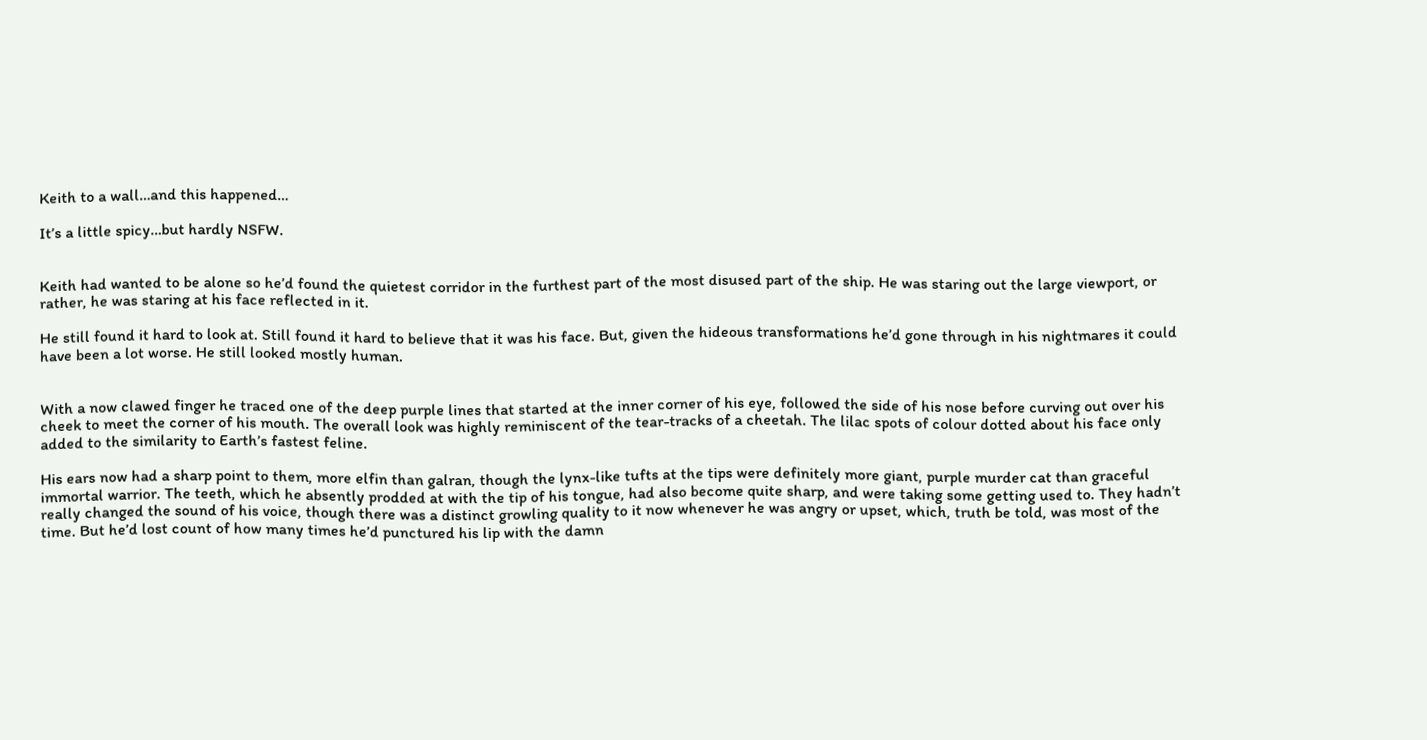Keith to a wall…and this happened…

It’s a little spicy…but hardly NSFW.


Keith had wanted to be alone so he’d found the quietest corridor in the furthest part of the most disused part of the ship. He was staring out the large viewport, or rather, he was staring at his face reflected in it.

He still found it hard to look at. Still found it hard to believe that it was his face. But, given the hideous transformations he’d gone through in his nightmares it could have been a lot worse. He still looked mostly human.


With a now clawed finger he traced one of the deep purple lines that started at the inner corner of his eye, followed the side of his nose before curving out over his cheek to meet the corner of his mouth. The overall look was highly reminiscent of the tear-tracks of a cheetah. The lilac spots of colour dotted about his face only added to the similarity to Earth’s fastest feline.

His ears now had a sharp point to them, more elfin than galran, though the lynx-like tufts at the tips were definitely more giant, purple murder cat than graceful immortal warrior. The teeth, which he absently prodded at with the tip of his tongue, had also become quite sharp, and were taking some getting used to. They hadn’t really changed the sound of his voice, though there was a distinct growling quality to it now whenever he was angry or upset, which, truth be told, was most of the time. But he’d lost count of how many times he’d punctured his lip with the damn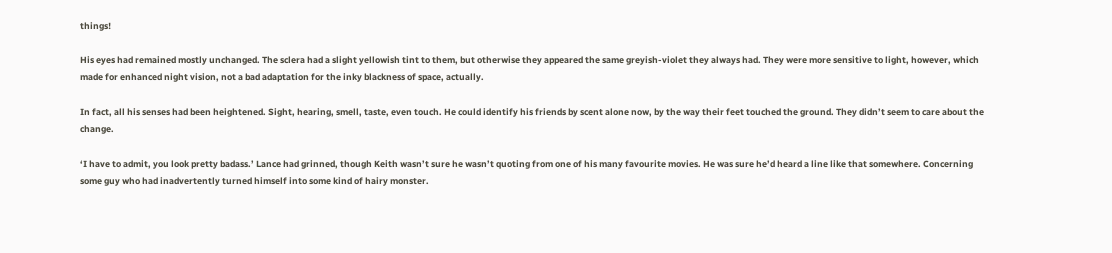things!

His eyes had remained mostly unchanged. The sclera had a slight yellowish tint to them, but otherwise they appeared the same greyish-violet they always had. They were more sensitive to light, however, which made for enhanced night vision, not a bad adaptation for the inky blackness of space, actually.

In fact, all his senses had been heightened. Sight, hearing, smell, taste, even touch. He could identify his friends by scent alone now, by the way their feet touched the ground. They didn’t seem to care about the change.

‘I have to admit, you look pretty badass.’ Lance had grinned, though Keith wasn’t sure he wasn’t quoting from one of his many favourite movies. He was sure he’d heard a line like that somewhere. Concerning some guy who had inadvertently turned himself into some kind of hairy monster.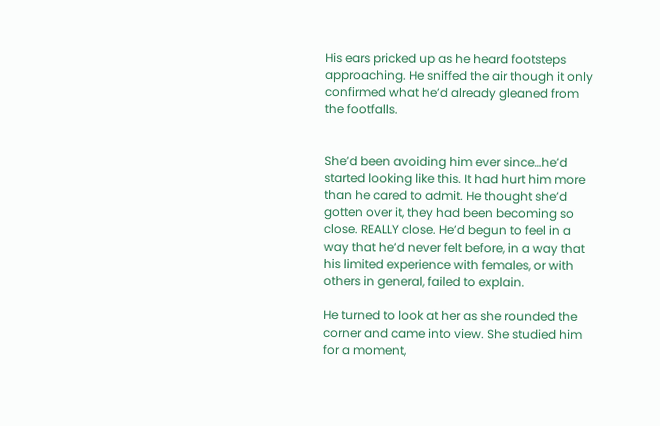His ears pricked up as he heard footsteps approaching. He sniffed the air though it only confirmed what he’d already gleaned from the footfalls.


She’d been avoiding him ever since…he’d started looking like this. It had hurt him more than he cared to admit. He thought she’d gotten over it, they had been becoming so close. REALLY close. He’d begun to feel in a way that he’d never felt before, in a way that his limited experience with females, or with others in general, failed to explain.

He turned to look at her as she rounded the corner and came into view. She studied him for a moment,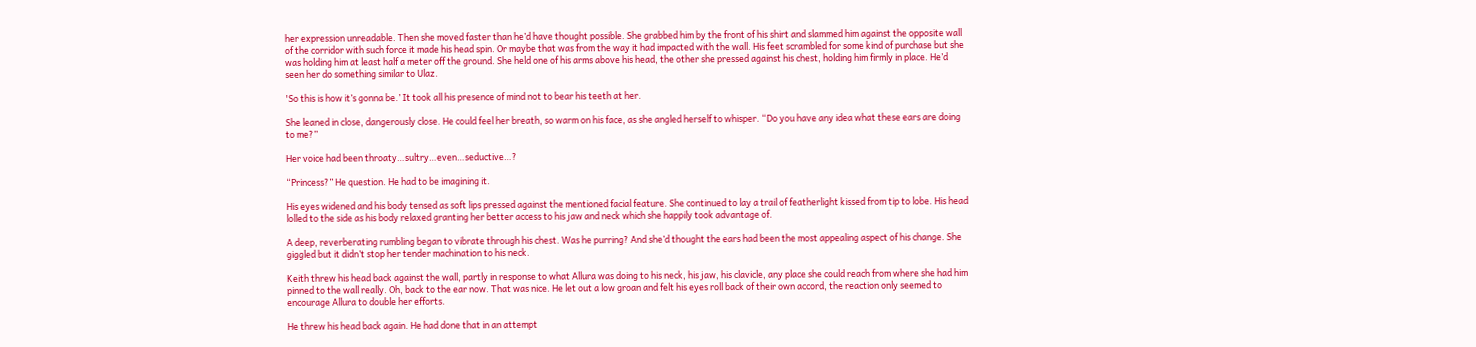her expression unreadable. Then she moved faster than he’d have thought possible. She grabbed him by the front of his shirt and slammed him against the opposite wall of the corridor with such force it made his head spin. Or maybe that was from the way it had impacted with the wall. His feet scrambled for some kind of purchase but she was holding him at least half a meter off the ground. She held one of his arms above his head, the other she pressed against his chest, holding him firmly in place. He’d seen her do something similar to Ulaz.

'So this is how it’s gonna be.’ It took all his presence of mind not to bear his teeth at her.

She leaned in close, dangerously close. He could feel her breath, so warm on his face, as she angled herself to whisper. “Do you have any idea what these ears are doing to me?”

Her voice had been throaty…sultry…even…seductive…?

“Princess?” He question. He had to be imagining it.

His eyes widened and his body tensed as soft lips pressed against the mentioned facial feature. She continued to lay a trail of featherlight kissed from tip to lobe. His head lolled to the side as his body relaxed granting her better access to his jaw and neck which she happily took advantage of.

A deep, reverberating rumbling began to vibrate through his chest. Was he purring? And she’d thought the ears had been the most appealing aspect of his change. She giggled but it didn’t stop her tender machination to his neck.

Keith threw his head back against the wall, partly in response to what Allura was doing to his neck, his jaw, his clavicle, any place she could reach from where she had him pinned to the wall really. Oh, back to the ear now. That was nice. He let out a low groan and felt his eyes roll back of their own accord, the reaction only seemed to encourage Allura to double her efforts.

He threw his head back again. He had done that in an attempt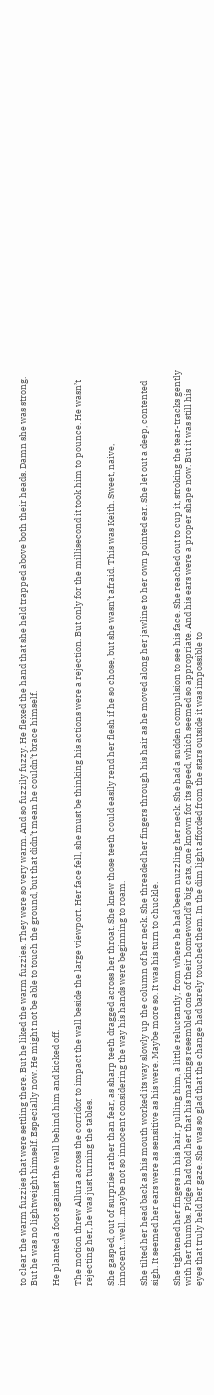to clear the warm fuzzies that were settling there. But he liked the warm fuzzies. They were so very warm. And so fuzzily fuzzy. He flexed the hand that she held trapped above both their heads. Damn she was strong. But he was no lightweight himself. Especially now. He might not be able to touch the ground, but that didn’t mean he couldn’t brace himself.

He planted a foot against the wall behind him and kicked off.

The motion threw Allura across the corridor to impact the wall beside the large viewport. Her face fell, she must be thinking his actions were a rejection. But only for the millisecond it took him to pounce. He wasn’t rejecting her, he was just turning the tables.

She gasped, out of surprise rather than fear, as sharp teeth dragged across her throat. She knew those teeth could easily rend her flesh if he so chose, but she wasn’t afraid. This was Keith. Sweet, naive, innocent…well…maybe not so innocent considering the way his hands were beginning to roam.

She tilted her head back as his mouth worked its way slowly up the column of her neck. She threaded her fingers through his hair as he moved along her jawline to her own pointed ear. She let out a deep, contented sigh. It seemed her ears were as sensitive as his were. Maybe more so. It was his turn to chuckle.

She tightened her fingers in his hair, pulling him, a little reluctantly, from where he had been nuzzling her neck. She had a sudden compulsion to see his face. She reached out to cup it, stroking the tear-tracks gently with her thumbs. Pidge had told her that his markings resembled one of their homeworld’s big cats, one known for its speed, which seemed so appropriate. And his ears were a proper shape now. But it was still his eyes that truly held her gaze. She was so glad that the change had barely touched them. In the dim light afforded from the stars outside it was impossible to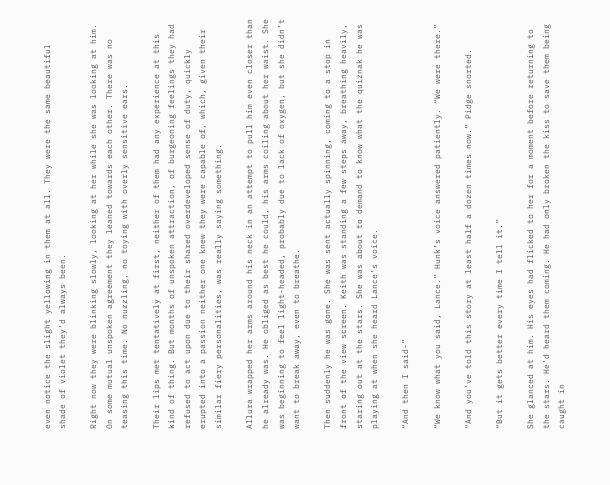even notice the slight yellowing in them at all. They were the same beautiful shade of violet they’d always been.

Right now they were blinking slowly, looking at her while she was looking at him. On some mutual unspoken agreement they leaned towards each other. There was no teasing this time. No nuzzling, no toying with overly sensitive ears.

Their lips met tentatively at first, neither of them had any experience at this kind of thing. But months of unspoken attraction, of burgeoning feelings they had refused to act upon due to their shared overdeveloped sense of duty, quickly erupted into a passion neither one knew they were capable of, which, given their similar fiery personalities, was really saying something.

Allura wrapped her arms around his neck in an attempt to pull him even closer than he already was. He obliged as best he could, his arms coiling about her waist. She was beginning to feel light-headed, probably due to lack of oxygen, but she didn’t want to break away, even to breathe.

Then suddenly he was gone. She was sent actually spinning, coming to a stop in front of the view screen. Keith was standing a few steps away, breathing heavily, staring out at the stars. She was about to demand to know what the quiznak he was playing at when she heard Lance’s voice.

“And then I said-”

“We know what you said, Lance.” Hunk’s voice answered patiently. “We were there.”

“And you’ve told this story at least half a dozen times now.” Pidge snorted.

“But it gets better every time I tell it.”

She glanced at him. His eyes had flicked to her for a moment before returning to the stars. He’d heard them coming. He had only broken the kiss to save them being caught in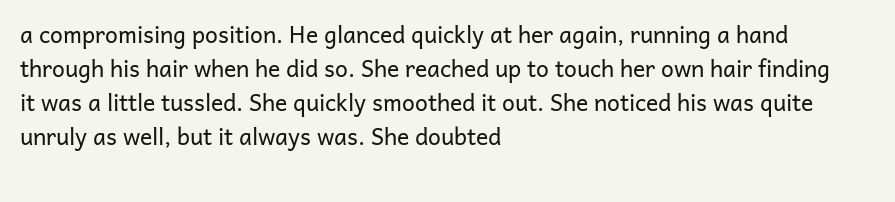a compromising position. He glanced quickly at her again, running a hand through his hair when he did so. She reached up to touch her own hair finding it was a little tussled. She quickly smoothed it out. She noticed his was quite unruly as well, but it always was. She doubted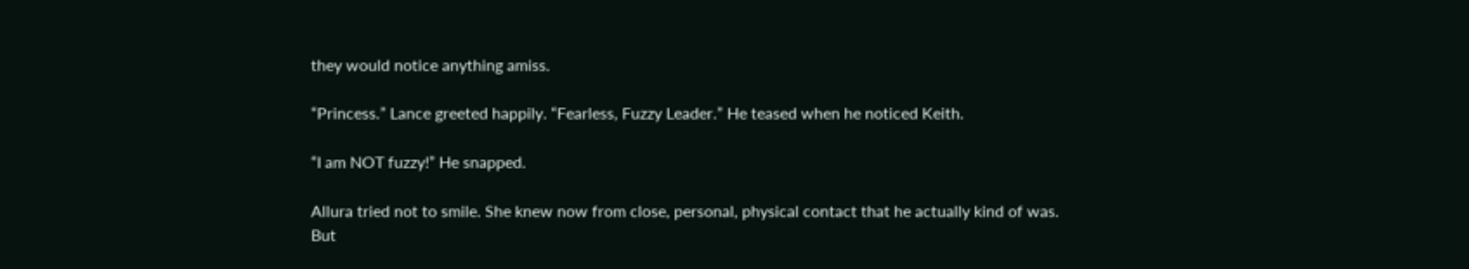they would notice anything amiss.

“Princess.” Lance greeted happily. “Fearless, Fuzzy Leader.” He teased when he noticed Keith.

“I am NOT fuzzy!” He snapped.

Allura tried not to smile. She knew now from close, personal, physical contact that he actually kind of was. But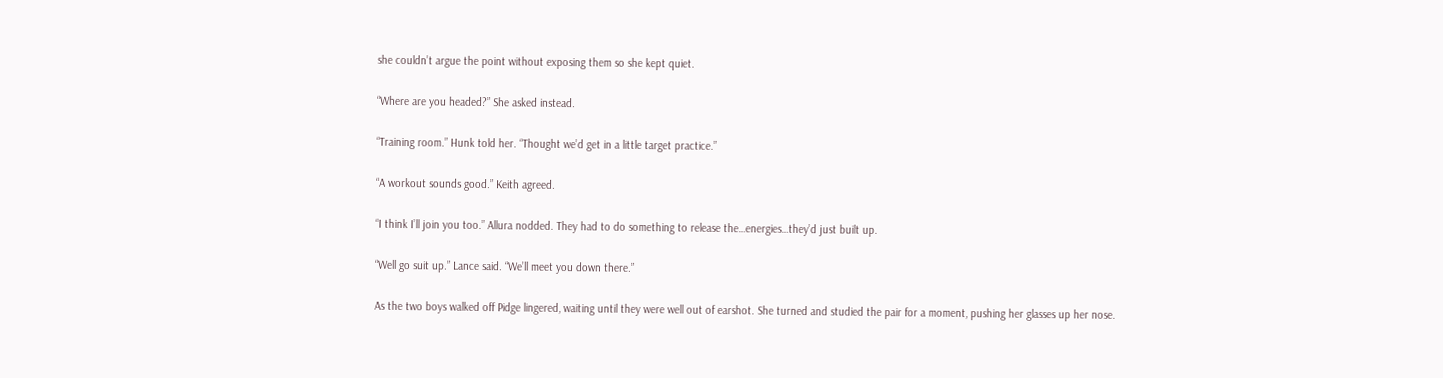she couldn’t argue the point without exposing them so she kept quiet.

“Where are you headed?” She asked instead.

“Training room.” Hunk told her. “Thought we’d get in a little target practice.”

“A workout sounds good.” Keith agreed.

“I think I’ll join you too.” Allura nodded. They had to do something to release the…energies…they’d just built up.

“Well go suit up.” Lance said. “We’ll meet you down there.”

As the two boys walked off Pidge lingered, waiting until they were well out of earshot. She turned and studied the pair for a moment, pushing her glasses up her nose.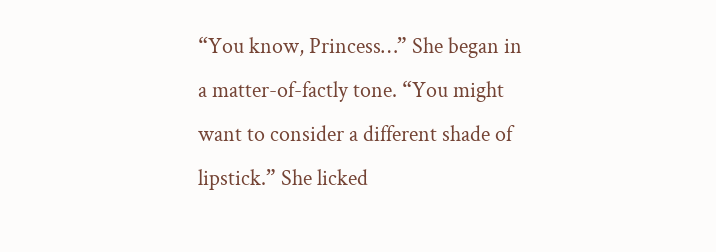“You know, Princess…” She began in a matter-of-factly tone. “You might want to consider a different shade of lipstick.” She licked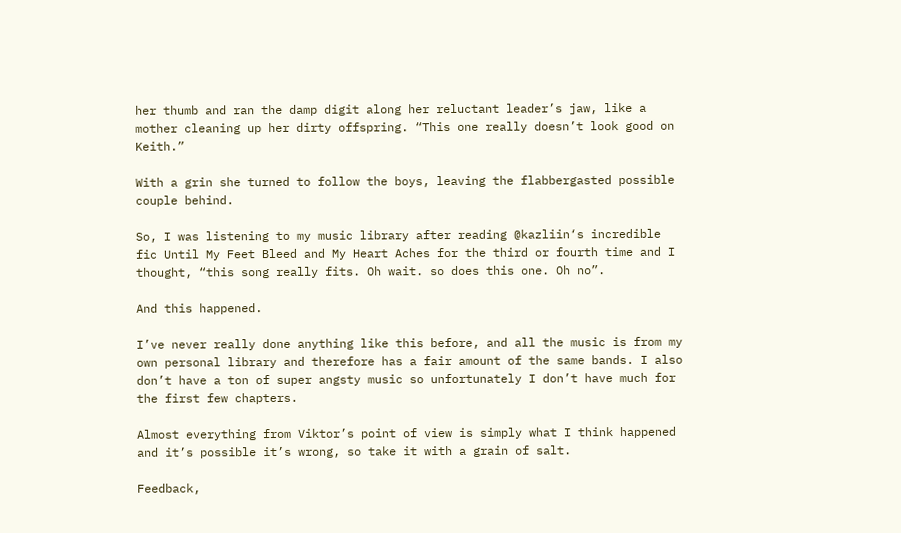her thumb and ran the damp digit along her reluctant leader’s jaw, like a mother cleaning up her dirty offspring. “This one really doesn’t look good on Keith.”

With a grin she turned to follow the boys, leaving the flabbergasted possible couple behind.

So, I was listening to my music library after reading @kazliin‘s incredible fic Until My Feet Bleed and My Heart Aches for the third or fourth time and I thought, “this song really fits. Oh wait. so does this one. Oh no”.

And this happened.

I’ve never really done anything like this before, and all the music is from my own personal library and therefore has a fair amount of the same bands. I also don’t have a ton of super angsty music so unfortunately I don’t have much for the first few chapters.

Almost everything from Viktor’s point of view is simply what I think happened and it’s possible it’s wrong, so take it with a grain of salt.

Feedback,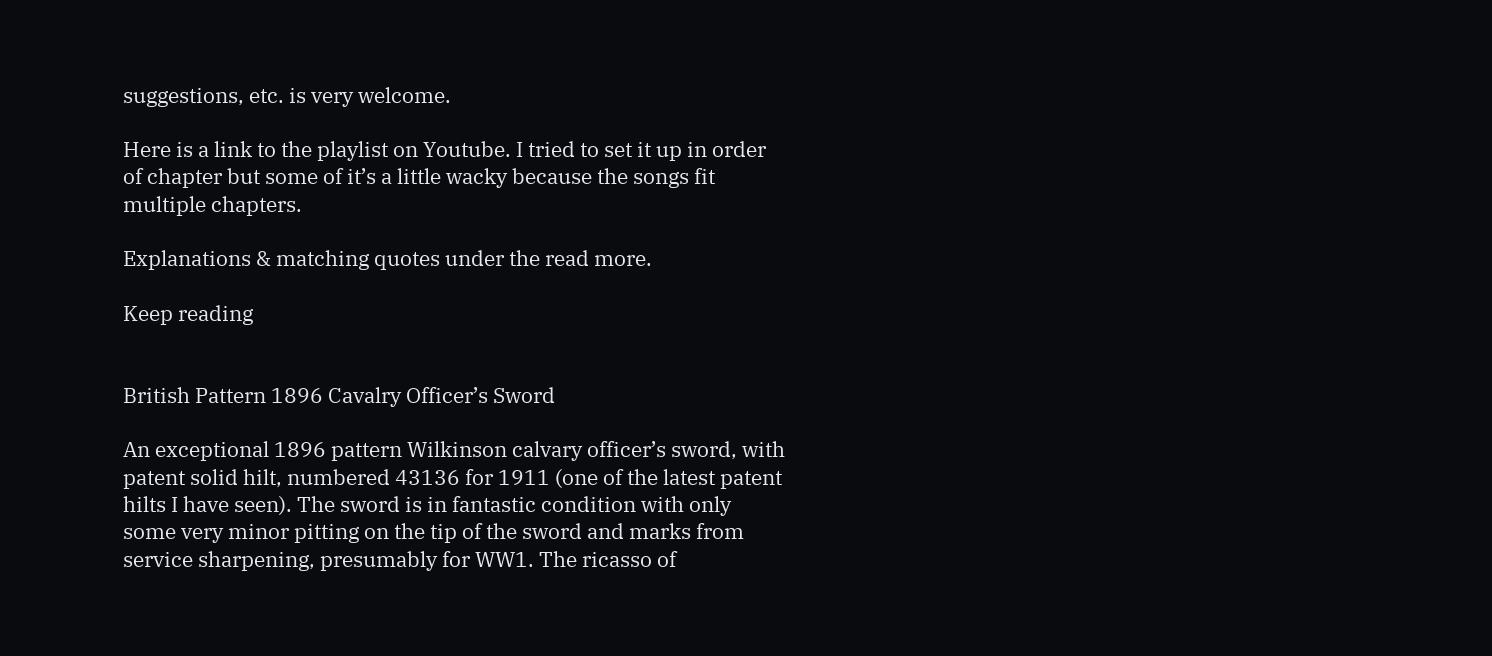suggestions, etc. is very welcome.

Here is a link to the playlist on Youtube. I tried to set it up in order of chapter but some of it’s a little wacky because the songs fit multiple chapters.

Explanations & matching quotes under the read more.

Keep reading


British Pattern 1896 Cavalry Officer’s Sword

An exceptional 1896 pattern Wilkinson calvary officer’s sword, with patent solid hilt, numbered 43136 for 1911 (one of the latest patent hilts I have seen). The sword is in fantastic condition with only some very minor pitting on the tip of the sword and marks from service sharpening, presumably for WW1. The ricasso of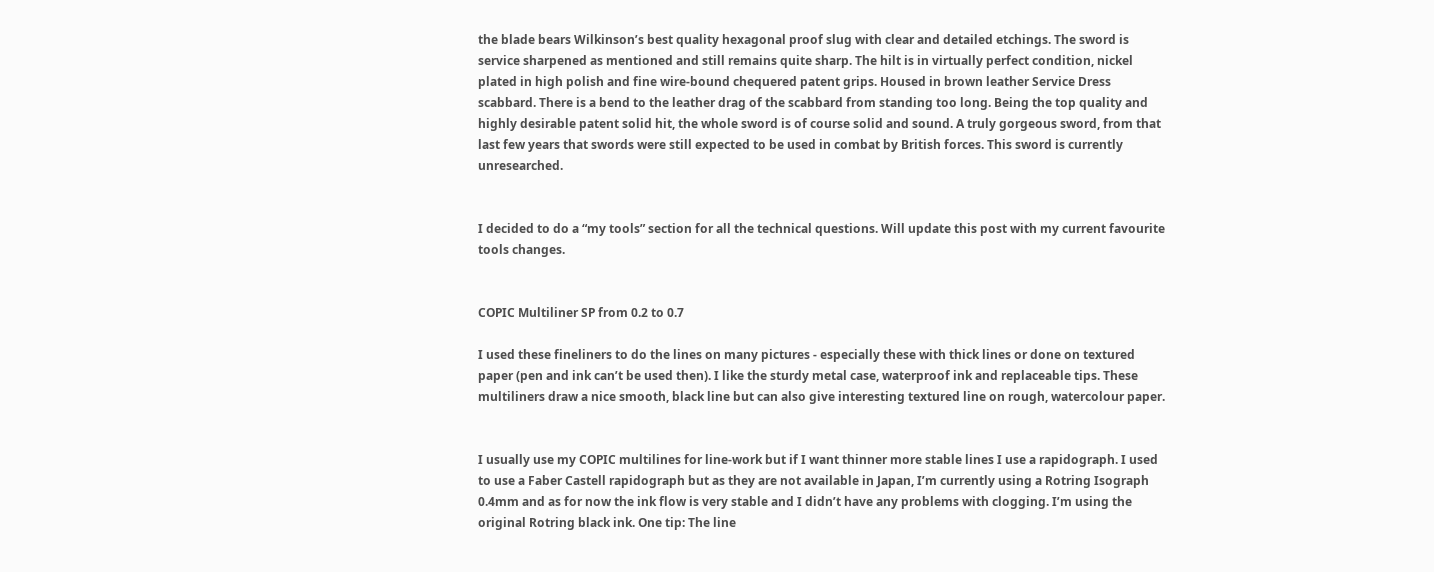the blade bears Wilkinson’s best quality hexagonal proof slug with clear and detailed etchings. The sword is service sharpened as mentioned and still remains quite sharp. The hilt is in virtually perfect condition, nickel plated in high polish and fine wire-bound chequered patent grips. Housed in brown leather Service Dress scabbard. There is a bend to the leather drag of the scabbard from standing too long. Being the top quality and highly desirable patent solid hit, the whole sword is of course solid and sound. A truly gorgeous sword, from that last few years that swords were still expected to be used in combat by British forces. This sword is currently unresearched.


I decided to do a “my tools” section for all the technical questions. Will update this post with my current favourite tools changes.


COPIC Multiliner SP from 0.2 to 0.7

I used these fineliners to do the lines on many pictures - especially these with thick lines or done on textured paper (pen and ink can’t be used then). I like the sturdy metal case, waterproof ink and replaceable tips. These multiliners draw a nice smooth, black line but can also give interesting textured line on rough, watercolour paper.


I usually use my COPIC multilines for line-work but if I want thinner more stable lines I use a rapidograph. I used to use a Faber Castell rapidograph but as they are not available in Japan, I’m currently using a Rotring Isograph 0.4mm and as for now the ink flow is very stable and I didn’t have any problems with clogging. I’m using the original Rotring black ink. One tip: The line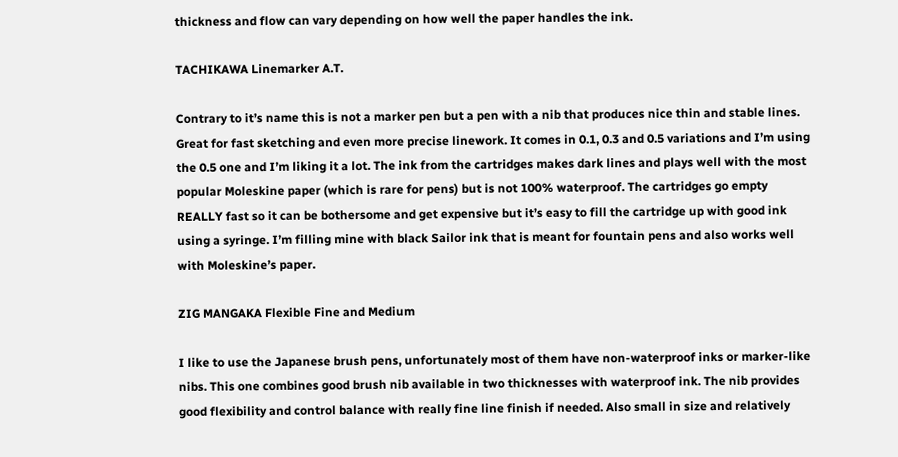thickness and flow can vary depending on how well the paper handles the ink.

TACHIKAWA Linemarker A.T.

Contrary to it’s name this is not a marker pen but a pen with a nib that produces nice thin and stable lines. Great for fast sketching and even more precise linework. It comes in 0.1, 0.3 and 0.5 variations and I’m using the 0.5 one and I’m liking it a lot. The ink from the cartridges makes dark lines and plays well with the most popular Moleskine paper (which is rare for pens) but is not 100% waterproof. The cartridges go empty REALLY fast so it can be bothersome and get expensive but it’s easy to fill the cartridge up with good ink using a syringe. I’m filling mine with black Sailor ink that is meant for fountain pens and also works well with Moleskine’s paper.

ZIG MANGAKA Flexible Fine and Medium

I like to use the Japanese brush pens, unfortunately most of them have non-waterproof inks or marker-like nibs. This one combines good brush nib available in two thicknesses with waterproof ink. The nib provides good flexibility and control balance with really fine line finish if needed. Also small in size and relatively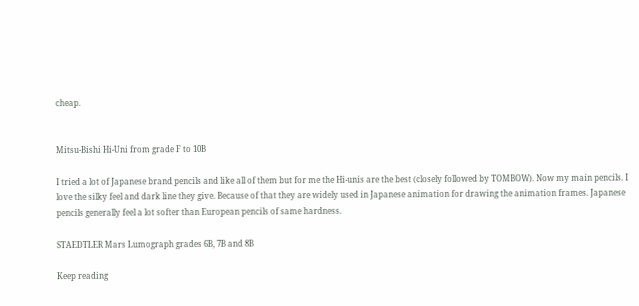cheap.


Mitsu-Bishi Hi-Uni from grade F to 10B

I tried a lot of Japanese brand pencils and like all of them but for me the Hi-unis are the best (closely followed by TOMBOW). Now my main pencils. I love the silky feel and dark line they give. Because of that they are widely used in Japanese animation for drawing the animation frames. Japanese pencils generally feel a lot softer than European pencils of same hardness.

STAEDTLER Mars Lumograph grades 6B, 7B and 8B

Keep reading